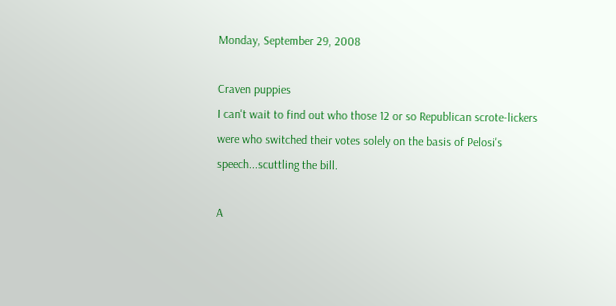Monday, September 29, 2008

Craven puppies
I can't wait to find out who those 12 or so Republican scrote-lickers were who switched their votes solely on the basis of Pelosi's speech...scuttling the bill.

A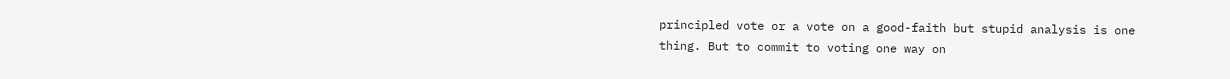principled vote or a vote on a good-faith but stupid analysis is one thing. But to commit to voting one way on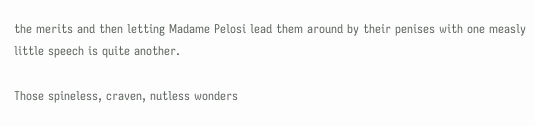the merits and then letting Madame Pelosi lead them around by their penises with one measly little speech is quite another.

Those spineless, craven, nutless wonders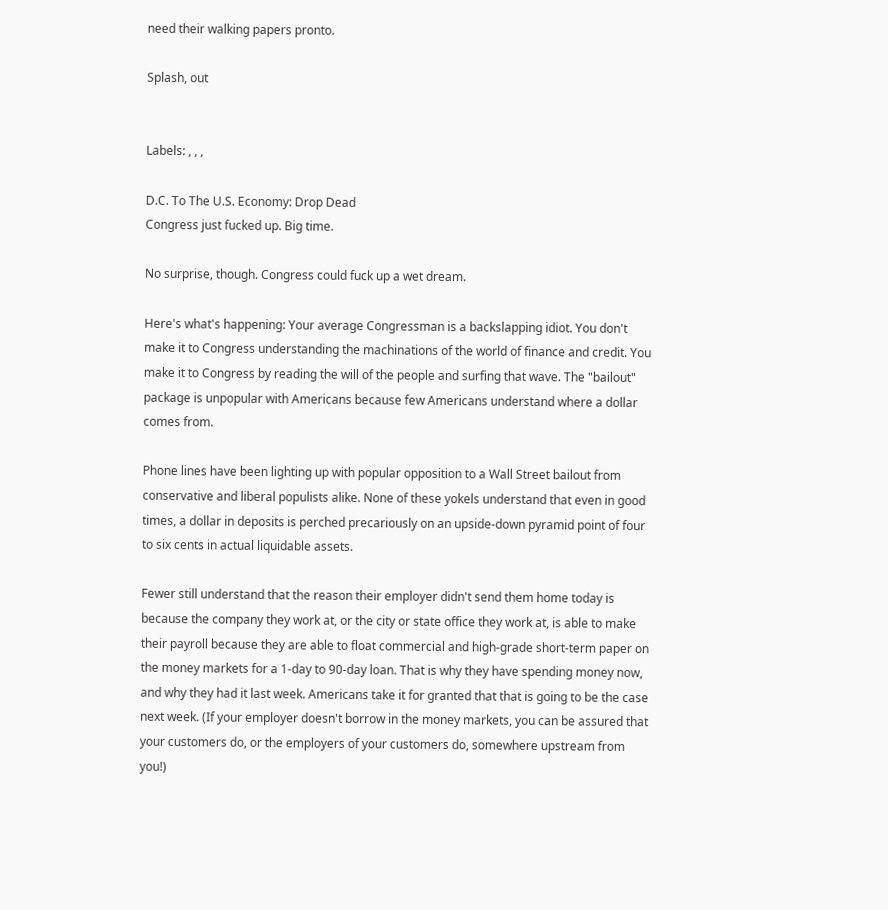need their walking papers pronto.

Splash, out


Labels: , , ,

D.C. To The U.S. Economy: Drop Dead
Congress just fucked up. Big time.

No surprise, though. Congress could fuck up a wet dream.

Here's what's happening: Your average Congressman is a backslapping idiot. You don't make it to Congress understanding the machinations of the world of finance and credit. You make it to Congress by reading the will of the people and surfing that wave. The "bailout" package is unpopular with Americans because few Americans understand where a dollar comes from.

Phone lines have been lighting up with popular opposition to a Wall Street bailout from conservative and liberal populists alike. None of these yokels understand that even in good times, a dollar in deposits is perched precariously on an upside-down pyramid point of four to six cents in actual liquidable assets.

Fewer still understand that the reason their employer didn't send them home today is because the company they work at, or the city or state office they work at, is able to make their payroll because they are able to float commercial and high-grade short-term paper on the money markets for a 1-day to 90-day loan. That is why they have spending money now, and why they had it last week. Americans take it for granted that that is going to be the case next week. (If your employer doesn't borrow in the money markets, you can be assured that your customers do, or the employers of your customers do, somewhere upstream from you!)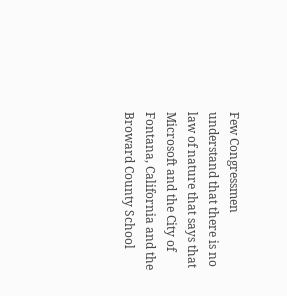Few Congressmen understand that there is no law of nature that says that Microsoft and the City of Fontana, California and the Broward County School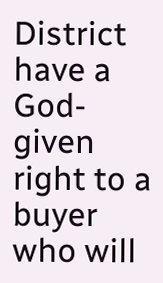District have a God-given right to a buyer who will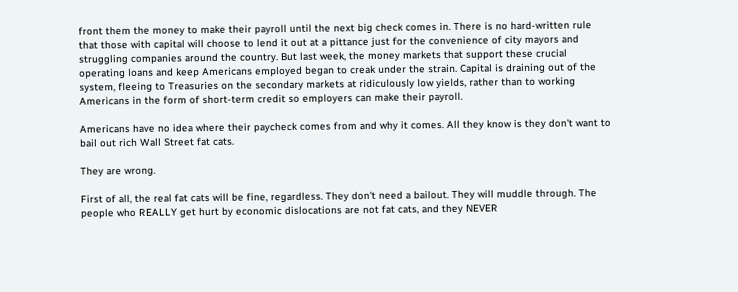front them the money to make their payroll until the next big check comes in. There is no hard-written rule that those with capital will choose to lend it out at a pittance just for the convenience of city mayors and struggling companies around the country. But last week, the money markets that support these crucial operating loans and keep Americans employed began to creak under the strain. Capital is draining out of the system, fleeing to Treasuries on the secondary markets at ridiculously low yields, rather than to working Americans in the form of short-term credit so employers can make their payroll.

Americans have no idea where their paycheck comes from and why it comes. All they know is they don't want to bail out rich Wall Street fat cats.

They are wrong.

First of all, the real fat cats will be fine, regardless. They don't need a bailout. They will muddle through. The people who REALLY get hurt by economic dislocations are not fat cats, and they NEVER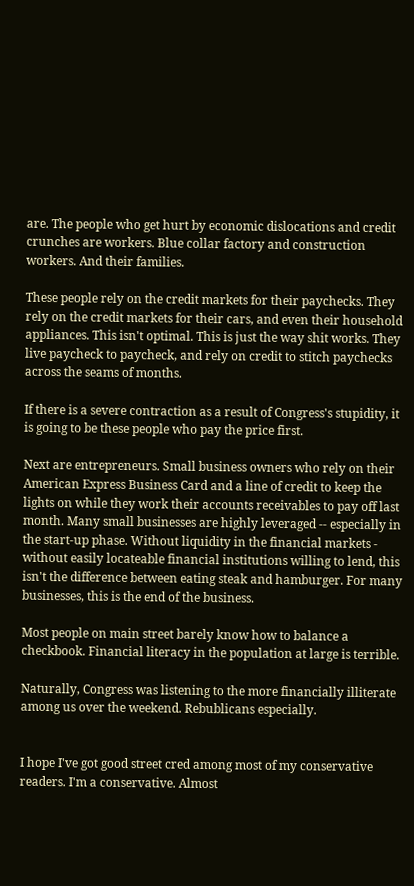are. The people who get hurt by economic dislocations and credit crunches are workers. Blue collar factory and construction workers. And their families.

These people rely on the credit markets for their paychecks. They rely on the credit markets for their cars, and even their household appliances. This isn't optimal. This is just the way shit works. They live paycheck to paycheck, and rely on credit to stitch paychecks across the seams of months.

If there is a severe contraction as a result of Congress's stupidity, it is going to be these people who pay the price first.

Next are entrepreneurs. Small business owners who rely on their American Express Business Card and a line of credit to keep the lights on while they work their accounts receivables to pay off last month. Many small businesses are highly leveraged -- especially in the start-up phase. Without liquidity in the financial markets - without easily locateable financial institutions willing to lend, this isn't the difference between eating steak and hamburger. For many businesses, this is the end of the business.

Most people on main street barely know how to balance a checkbook. Financial literacy in the population at large is terrible.

Naturally, Congress was listening to the more financially illiterate among us over the weekend. Rebublicans especially.


I hope I've got good street cred among most of my conservative readers. I'm a conservative. Almost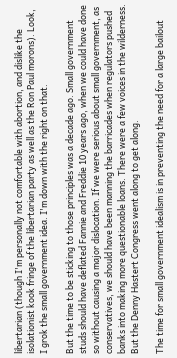libertarian (though I'm personally not comfortable with abortion, and dislike the isolationist kook fringe of the libertarian party as well as the Ron Paul morons). Look, I grok the small government idea. I'm down with the right on that.

But the time to be sticking to those principles was a decade ago. Small government studs should have deflated Fannie and Freddie 10 years ago, when we could have done so without causing a major dislocation. If we were serious about small government, as conservatives, we should have been manning the barricades when regulators pushed banks into making more questionable loans. There were a few voices in the wilderness. But the Denny Hastert Congress went along to get along.

The time for small government idealism is in preventing the need for a large bailout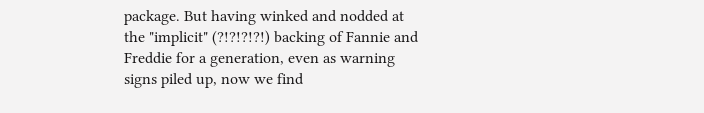package. But having winked and nodded at the "implicit" (?!?!?!?!) backing of Fannie and Freddie for a generation, even as warning signs piled up, now we find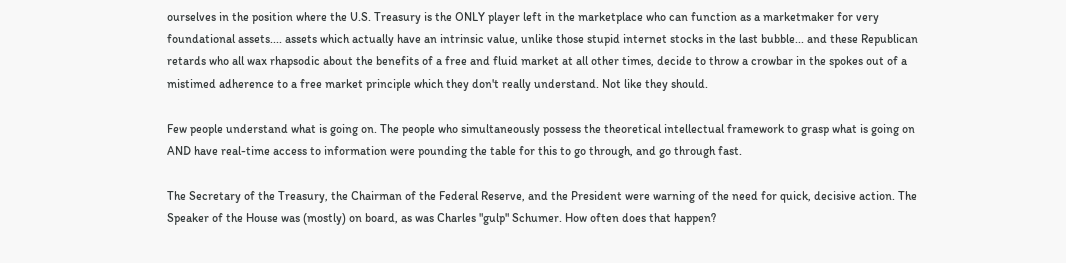ourselves in the position where the U.S. Treasury is the ONLY player left in the marketplace who can function as a marketmaker for very foundational assets.... assets which actually have an intrinsic value, unlike those stupid internet stocks in the last bubble... and these Republican retards who all wax rhapsodic about the benefits of a free and fluid market at all other times, decide to throw a crowbar in the spokes out of a mistimed adherence to a free market principle which they don't really understand. Not like they should.

Few people understand what is going on. The people who simultaneously possess the theoretical intellectual framework to grasp what is going on AND have real-time access to information were pounding the table for this to go through, and go through fast.

The Secretary of the Treasury, the Chairman of the Federal Reserve, and the President were warning of the need for quick, decisive action. The Speaker of the House was (mostly) on board, as was Charles "gulp" Schumer. How often does that happen?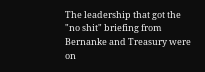The leadership that got the "no shit" briefing from Bernanke and Treasury were on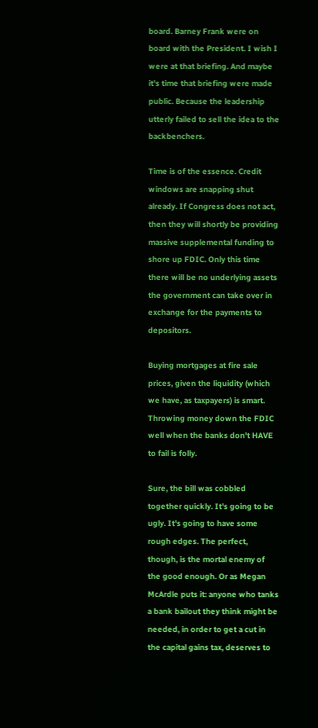board. Barney Frank were on board with the President. I wish I were at that briefing. And maybe it's time that briefing were made public. Because the leadership utterly failed to sell the idea to the backbenchers.

Time is of the essence. Credit windows are snapping shut already. If Congress does not act, then they will shortly be providing massive supplemental funding to shore up FDIC. Only this time there will be no underlying assets the government can take over in exchange for the payments to depositors.

Buying mortgages at fire sale prices, given the liquidity (which we have, as taxpayers) is smart. Throwing money down the FDIC well when the banks don't HAVE to fail is folly.

Sure, the bill was cobbled together quickly. It's going to be ugly. It's going to have some rough edges. The perfect, though, is the mortal enemy of the good enough. Or as Megan McArdle puts it: anyone who tanks a bank bailout they think might be needed, in order to get a cut in the capital gains tax, deserves to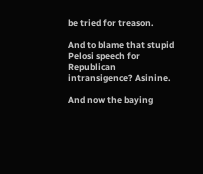be tried for treason.

And to blame that stupid Pelosi speech for Republican intransigence? Asinine.

And now the baying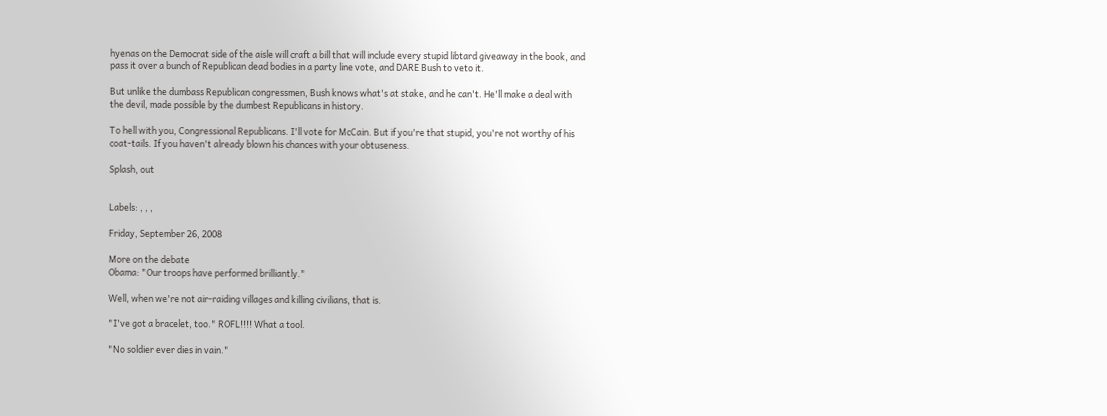hyenas on the Democrat side of the aisle will craft a bill that will include every stupid libtard giveaway in the book, and pass it over a bunch of Republican dead bodies in a party line vote, and DARE Bush to veto it.

But unlike the dumbass Republican congressmen, Bush knows what's at stake, and he can't. He'll make a deal with the devil, made possible by the dumbest Republicans in history.

To hell with you, Congressional Republicans. I'll vote for McCain. But if you're that stupid, you're not worthy of his coat-tails. If you haven't already blown his chances with your obtuseness.

Splash, out


Labels: , , ,

Friday, September 26, 2008

More on the debate
Obama: "Our troops have performed brilliantly."

Well, when we're not air-raiding villages and killing civilians, that is.

"I've got a bracelet, too." ROFL!!!! What a tool.

"No soldier ever dies in vain."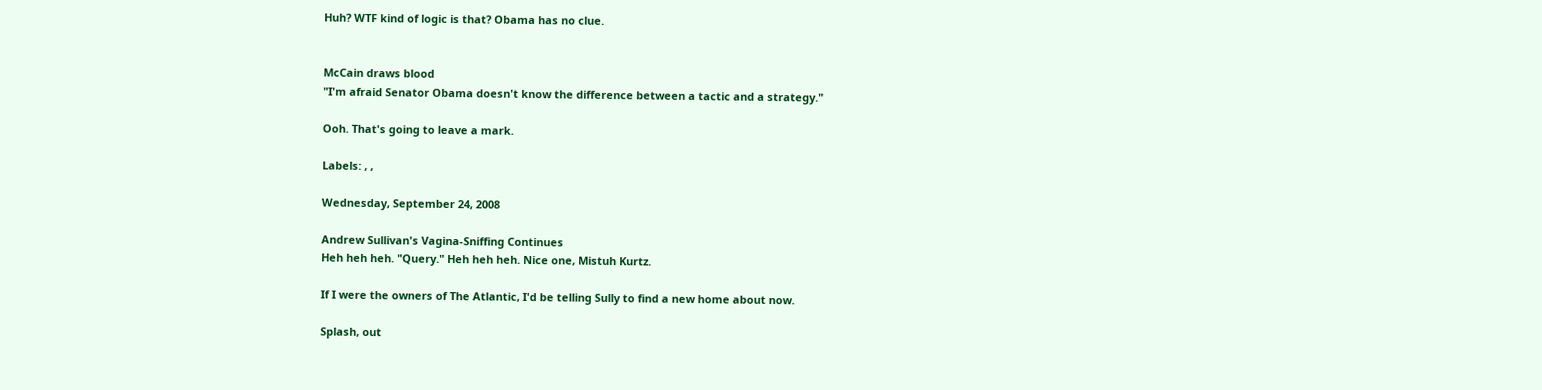Huh? WTF kind of logic is that? Obama has no clue.


McCain draws blood
"I'm afraid Senator Obama doesn't know the difference between a tactic and a strategy."

Ooh. That's going to leave a mark.

Labels: , ,

Wednesday, September 24, 2008

Andrew Sullivan's Vagina-Sniffing Continues
Heh heh heh. "Query." Heh heh heh. Nice one, Mistuh Kurtz.

If I were the owners of The Atlantic, I'd be telling Sully to find a new home about now.

Splash, out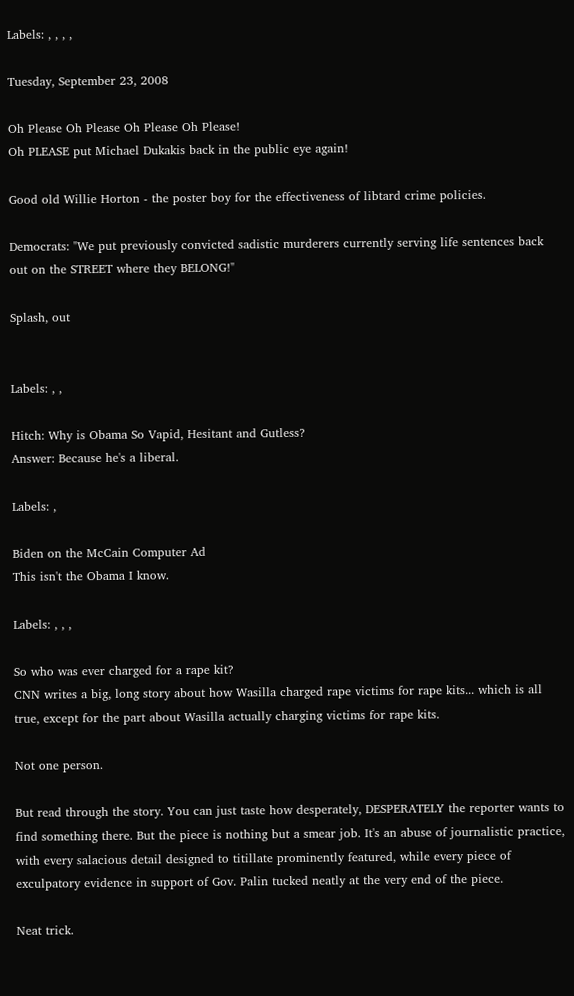Labels: , , , ,

Tuesday, September 23, 2008

Oh Please Oh Please Oh Please Oh Please!
Oh PLEASE put Michael Dukakis back in the public eye again!

Good old Willie Horton - the poster boy for the effectiveness of libtard crime policies.

Democrats: "We put previously convicted sadistic murderers currently serving life sentences back out on the STREET where they BELONG!"

Splash, out


Labels: , ,

Hitch: Why is Obama So Vapid, Hesitant and Gutless?
Answer: Because he's a liberal.

Labels: ,

Biden on the McCain Computer Ad
This isn't the Obama I know.

Labels: , , ,

So who was ever charged for a rape kit?
CNN writes a big, long story about how Wasilla charged rape victims for rape kits... which is all true, except for the part about Wasilla actually charging victims for rape kits.

Not one person.

But read through the story. You can just taste how desperately, DESPERATELY the reporter wants to find something there. But the piece is nothing but a smear job. It's an abuse of journalistic practice, with every salacious detail designed to titillate prominently featured, while every piece of exculpatory evidence in support of Gov. Palin tucked neatly at the very end of the piece.

Neat trick.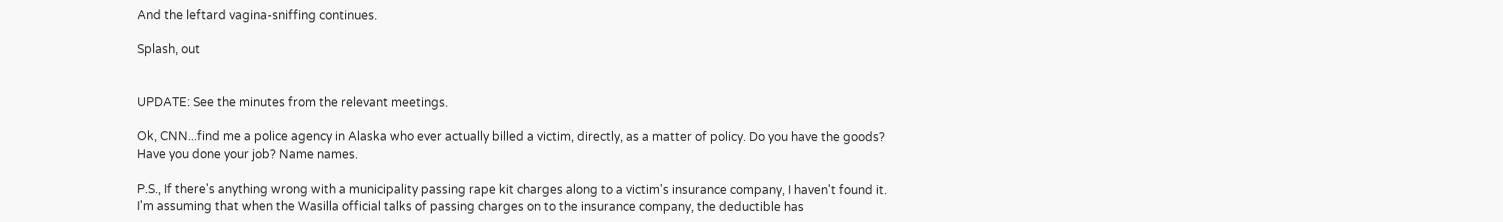And the leftard vagina-sniffing continues.

Splash, out


UPDATE: See the minutes from the relevant meetings.

Ok, CNN...find me a police agency in Alaska who ever actually billed a victim, directly, as a matter of policy. Do you have the goods? Have you done your job? Name names.

P.S., If there's anything wrong with a municipality passing rape kit charges along to a victim's insurance company, I haven't found it. I'm assuming that when the Wasilla official talks of passing charges on to the insurance company, the deductible has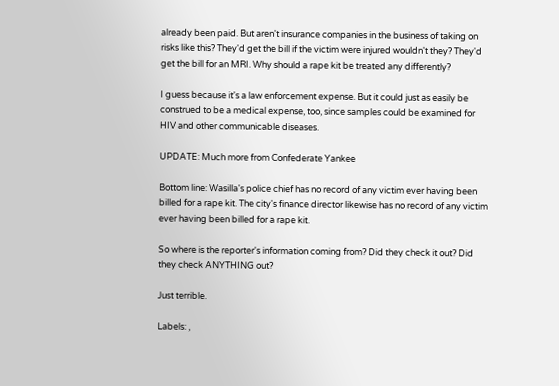already been paid. But aren't insurance companies in the business of taking on risks like this? They'd get the bill if the victim were injured wouldn't they? They'd get the bill for an MRI. Why should a rape kit be treated any differently?

I guess because it's a law enforcement expense. But it could just as easily be construed to be a medical expense, too, since samples could be examined for HIV and other communicable diseases.

UPDATE: Much more from Confederate Yankee

Bottom line: Wasilla's police chief has no record of any victim ever having been billed for a rape kit. The city's finance director likewise has no record of any victim ever having been billed for a rape kit.

So where is the reporter's information coming from? Did they check it out? Did they check ANYTHING out?

Just terrible.

Labels: ,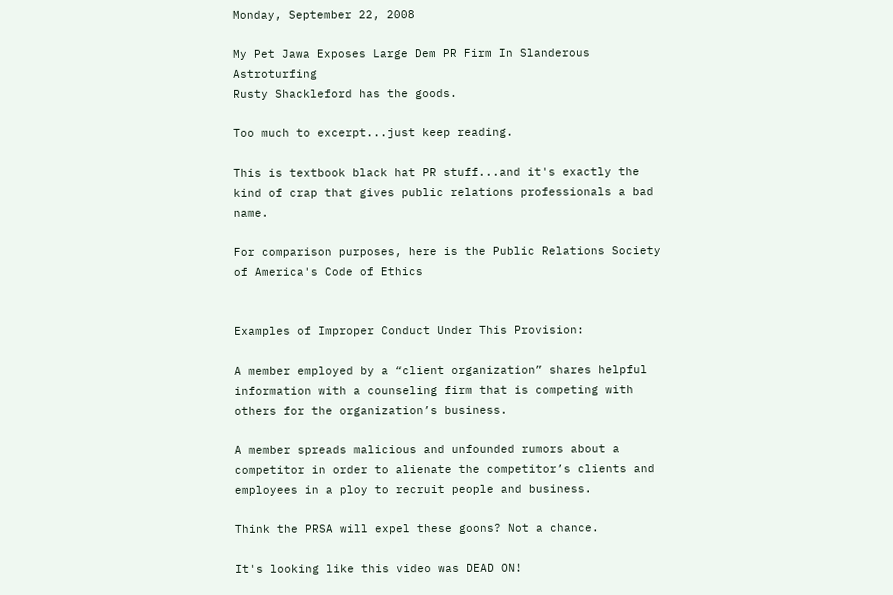Monday, September 22, 2008

My Pet Jawa Exposes Large Dem PR Firm In Slanderous Astroturfing
Rusty Shackleford has the goods.

Too much to excerpt...just keep reading.

This is textbook black hat PR stuff...and it's exactly the kind of crap that gives public relations professionals a bad name.

For comparison purposes, here is the Public Relations Society of America's Code of Ethics


Examples of Improper Conduct Under This Provision:

A member employed by a “client organization” shares helpful information with a counseling firm that is competing with others for the organization’s business.

A member spreads malicious and unfounded rumors about a competitor in order to alienate the competitor’s clients and employees in a ploy to recruit people and business.

Think the PRSA will expel these goons? Not a chance.

It's looking like this video was DEAD ON!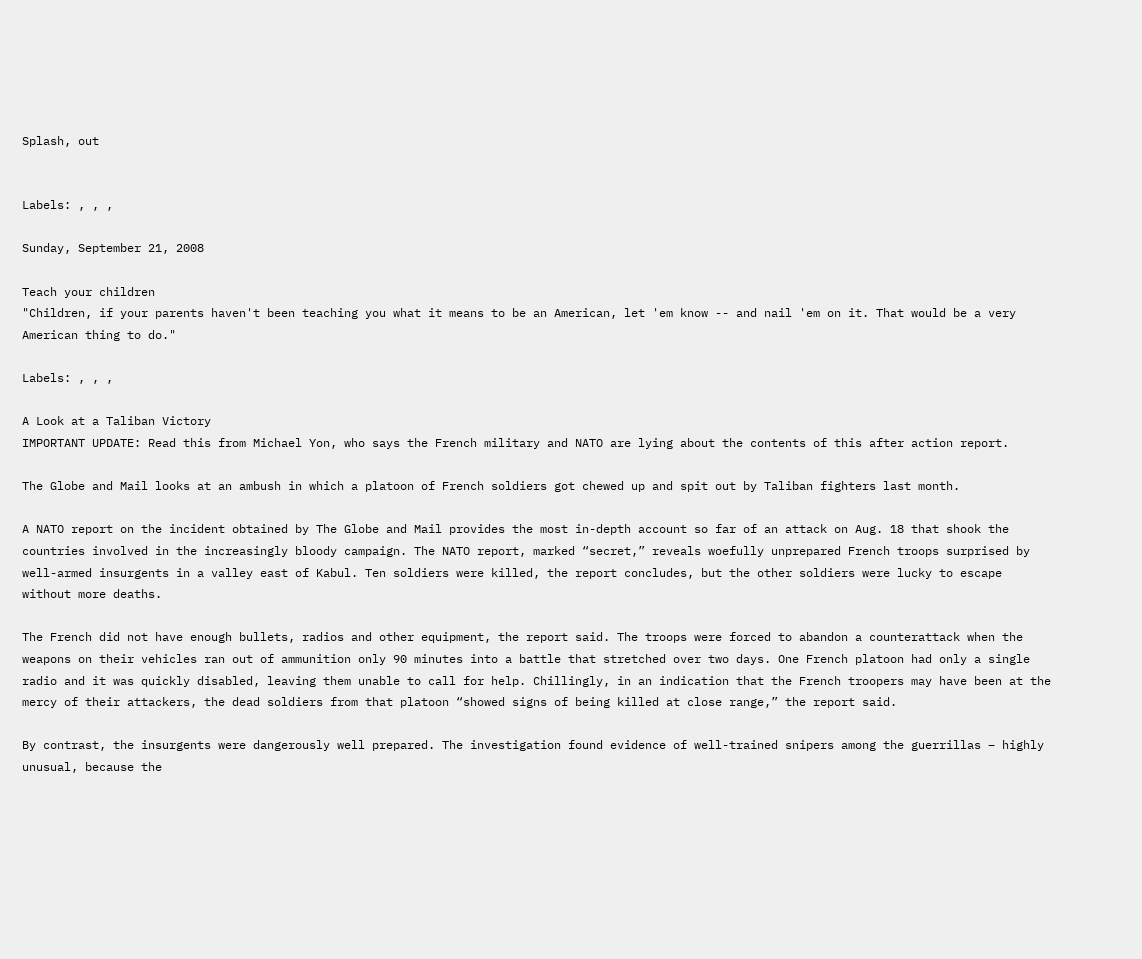Splash, out


Labels: , , ,

Sunday, September 21, 2008

Teach your children
"Children, if your parents haven't been teaching you what it means to be an American, let 'em know -- and nail 'em on it. That would be a very American thing to do."

Labels: , , ,

A Look at a Taliban Victory
IMPORTANT UPDATE: Read this from Michael Yon, who says the French military and NATO are lying about the contents of this after action report.

The Globe and Mail looks at an ambush in which a platoon of French soldiers got chewed up and spit out by Taliban fighters last month.

A NATO report on the incident obtained by The Globe and Mail provides the most in-depth account so far of an attack on Aug. 18 that shook the countries involved in the increasingly bloody campaign. The NATO report, marked “secret,” reveals woefully unprepared French troops surprised by well-armed insurgents in a valley east of Kabul. Ten soldiers were killed, the report concludes, but the other soldiers were lucky to escape without more deaths.

The French did not have enough bullets, radios and other equipment, the report said. The troops were forced to abandon a counterattack when the weapons on their vehicles ran out of ammunition only 90 minutes into a battle that stretched over two days. One French platoon had only a single radio and it was quickly disabled, leaving them unable to call for help. Chillingly, in an indication that the French troopers may have been at the mercy of their attackers, the dead soldiers from that platoon “showed signs of being killed at close range,” the report said.

By contrast, the insurgents were dangerously well prepared. The investigation found evidence of well-trained snipers among the guerrillas – highly unusual, because the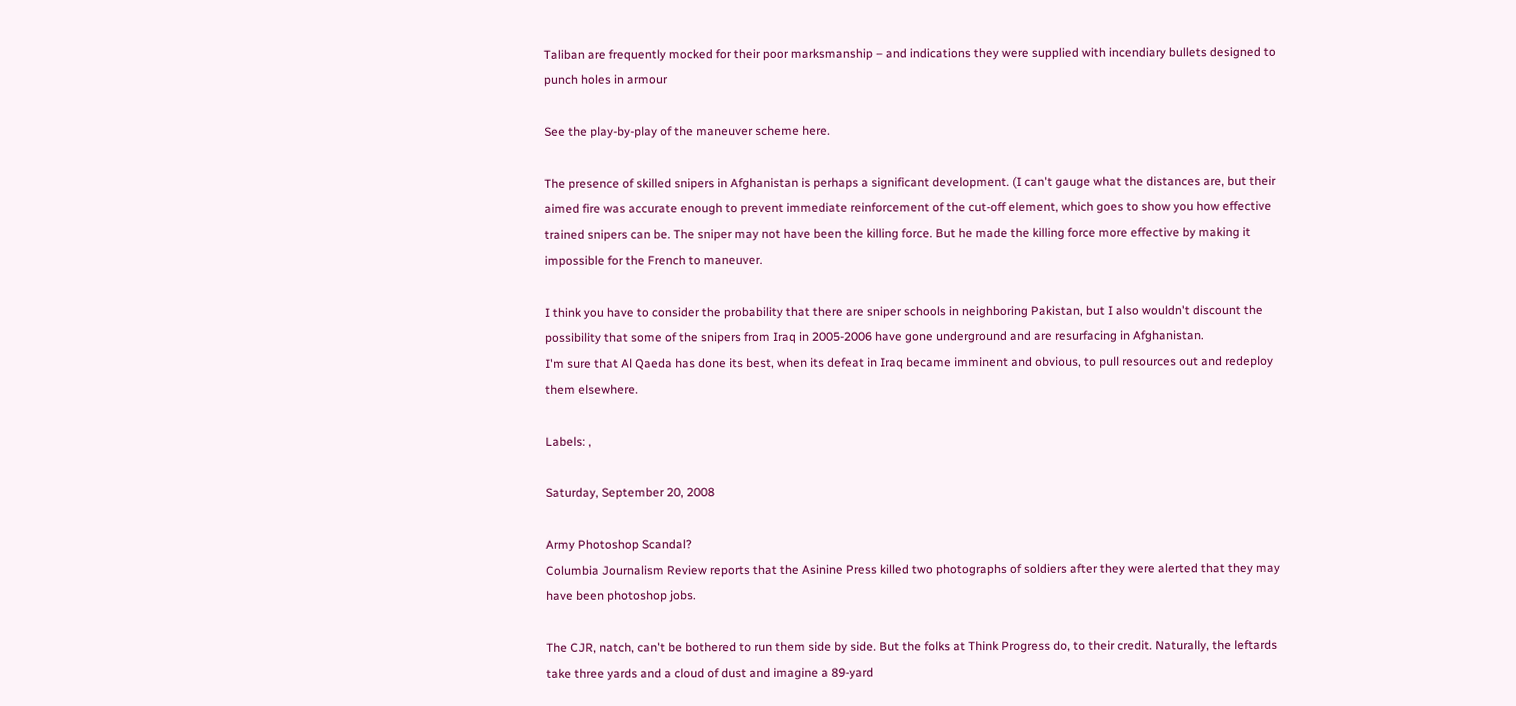Taliban are frequently mocked for their poor marksmanship – and indications they were supplied with incendiary bullets designed to punch holes in armour

See the play-by-play of the maneuver scheme here.

The presence of skilled snipers in Afghanistan is perhaps a significant development. (I can't gauge what the distances are, but their aimed fire was accurate enough to prevent immediate reinforcement of the cut-off element, which goes to show you how effective trained snipers can be. The sniper may not have been the killing force. But he made the killing force more effective by making it impossible for the French to maneuver.

I think you have to consider the probability that there are sniper schools in neighboring Pakistan, but I also wouldn't discount the possibility that some of the snipers from Iraq in 2005-2006 have gone underground and are resurfacing in Afghanistan.
I'm sure that Al Qaeda has done its best, when its defeat in Iraq became imminent and obvious, to pull resources out and redeploy them elsewhere.

Labels: ,

Saturday, September 20, 2008

Army Photoshop Scandal?
Columbia Journalism Review reports that the Asinine Press killed two photographs of soldiers after they were alerted that they may have been photoshop jobs.

The CJR, natch, can't be bothered to run them side by side. But the folks at Think Progress do, to their credit. Naturally, the leftards take three yards and a cloud of dust and imagine a 89-yard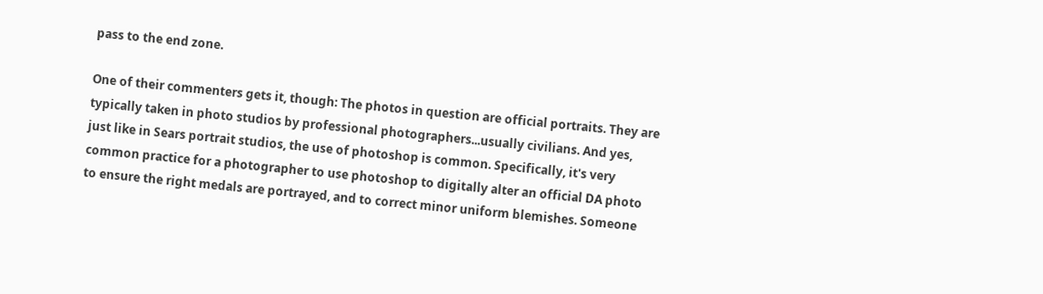pass to the end zone.

One of their commenters gets it, though: The photos in question are official portraits. They are typically taken in photo studios by professional photographers...usually civilians. And yes, just like in Sears portrait studios, the use of photoshop is common. Specifically, it's very common practice for a photographer to use photoshop to digitally alter an official DA photo to ensure the right medals are portrayed, and to correct minor uniform blemishes. Someone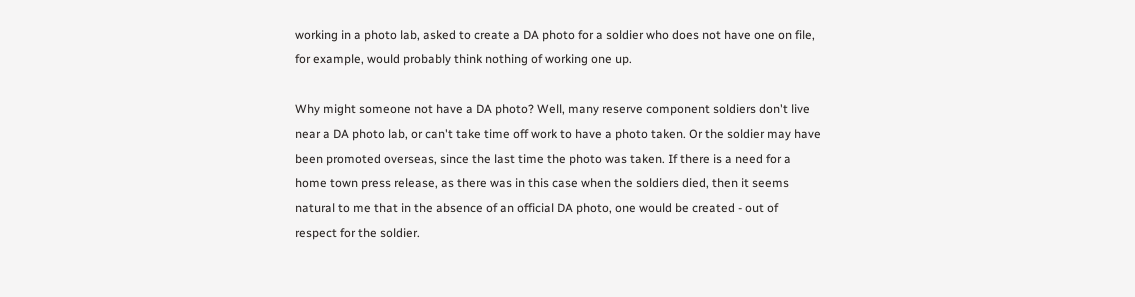working in a photo lab, asked to create a DA photo for a soldier who does not have one on file, for example, would probably think nothing of working one up.

Why might someone not have a DA photo? Well, many reserve component soldiers don't live near a DA photo lab, or can't take time off work to have a photo taken. Or the soldier may have been promoted overseas, since the last time the photo was taken. If there is a need for a home town press release, as there was in this case when the soldiers died, then it seems natural to me that in the absence of an official DA photo, one would be created - out of respect for the soldier.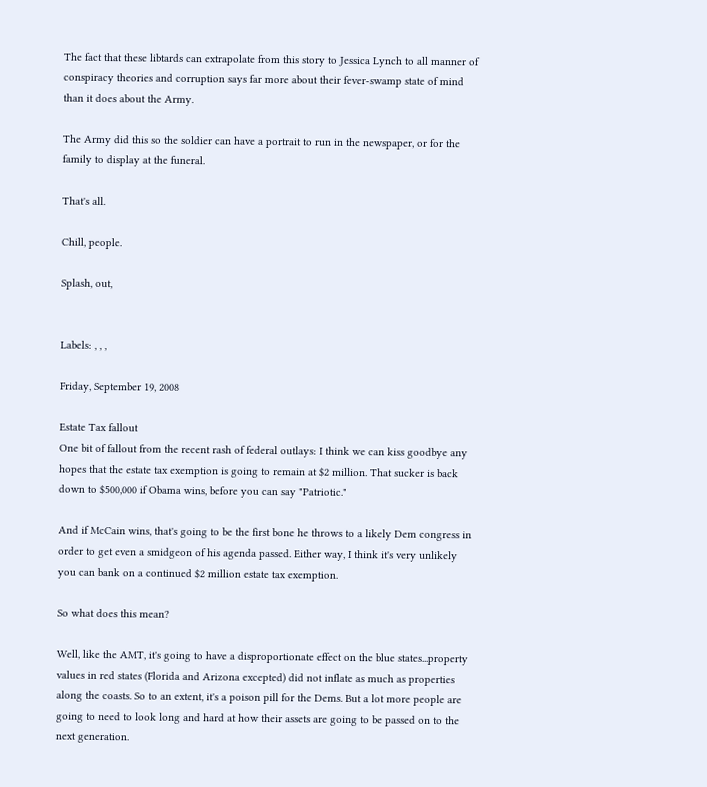The fact that these libtards can extrapolate from this story to Jessica Lynch to all manner of conspiracy theories and corruption says far more about their fever-swamp state of mind than it does about the Army.

The Army did this so the soldier can have a portrait to run in the newspaper, or for the family to display at the funeral.

That's all.

Chill, people.

Splash, out,


Labels: , , ,

Friday, September 19, 2008

Estate Tax fallout
One bit of fallout from the recent rash of federal outlays: I think we can kiss goodbye any hopes that the estate tax exemption is going to remain at $2 million. That sucker is back down to $500,000 if Obama wins, before you can say "Patriotic."

And if McCain wins, that's going to be the first bone he throws to a likely Dem congress in order to get even a smidgeon of his agenda passed. Either way, I think it's very unlikely you can bank on a continued $2 million estate tax exemption.

So what does this mean?

Well, like the AMT, it's going to have a disproportionate effect on the blue states...property values in red states (Florida and Arizona excepted) did not inflate as much as properties along the coasts. So to an extent, it's a poison pill for the Dems. But a lot more people are going to need to look long and hard at how their assets are going to be passed on to the next generation.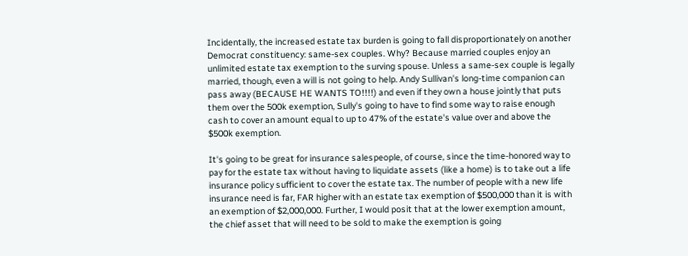Incidentally, the increased estate tax burden is going to fall disproportionately on another Democrat constituency: same-sex couples. Why? Because married couples enjoy an unlimited estate tax exemption to the surving spouse. Unless a same-sex couple is legally married, though, even a will is not going to help. Andy Sullivan's long-time companion can pass away (BECAUSE HE WANTS TO!!!!) and even if they own a house jointly that puts them over the 500k exemption, Sully's going to have to find some way to raise enough cash to cover an amount equal to up to 47% of the estate's value over and above the $500k exemption.

It's going to be great for insurance salespeople, of course, since the time-honored way to pay for the estate tax without having to liquidate assets (like a home) is to take out a life insurance policy sufficient to cover the estate tax. The number of people with a new life insurance need is far, FAR higher with an estate tax exemption of $500,000 than it is with an exemption of $2,000,000. Further, I would posit that at the lower exemption amount, the chief asset that will need to be sold to make the exemption is going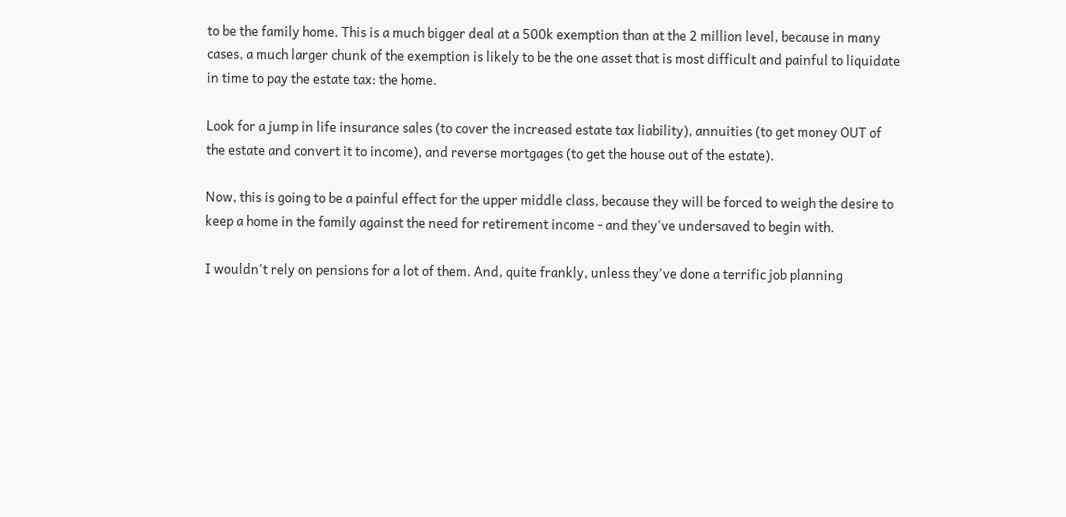to be the family home. This is a much bigger deal at a 500k exemption than at the 2 million level, because in many cases, a much larger chunk of the exemption is likely to be the one asset that is most difficult and painful to liquidate in time to pay the estate tax: the home.

Look for a jump in life insurance sales (to cover the increased estate tax liability), annuities (to get money OUT of the estate and convert it to income), and reverse mortgages (to get the house out of the estate).

Now, this is going to be a painful effect for the upper middle class, because they will be forced to weigh the desire to keep a home in the family against the need for retirement income - and they've undersaved to begin with.

I wouldn't rely on pensions for a lot of them. And, quite frankly, unless they've done a terrific job planning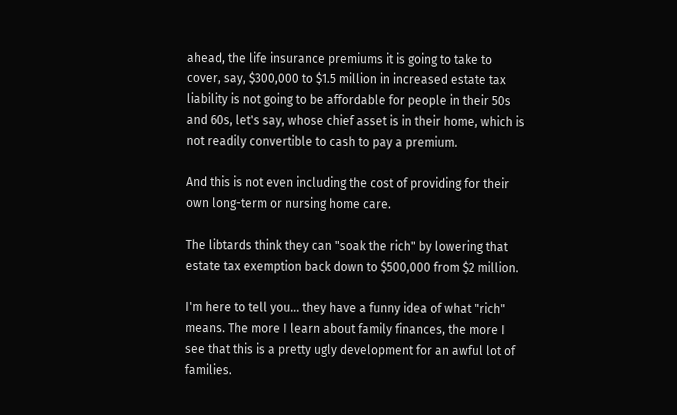ahead, the life insurance premiums it is going to take to cover, say, $300,000 to $1.5 million in increased estate tax liability is not going to be affordable for people in their 50s and 60s, let's say, whose chief asset is in their home, which is not readily convertible to cash to pay a premium.

And this is not even including the cost of providing for their own long-term or nursing home care.

The libtards think they can "soak the rich" by lowering that estate tax exemption back down to $500,000 from $2 million.

I'm here to tell you... they have a funny idea of what "rich" means. The more I learn about family finances, the more I see that this is a pretty ugly development for an awful lot of families.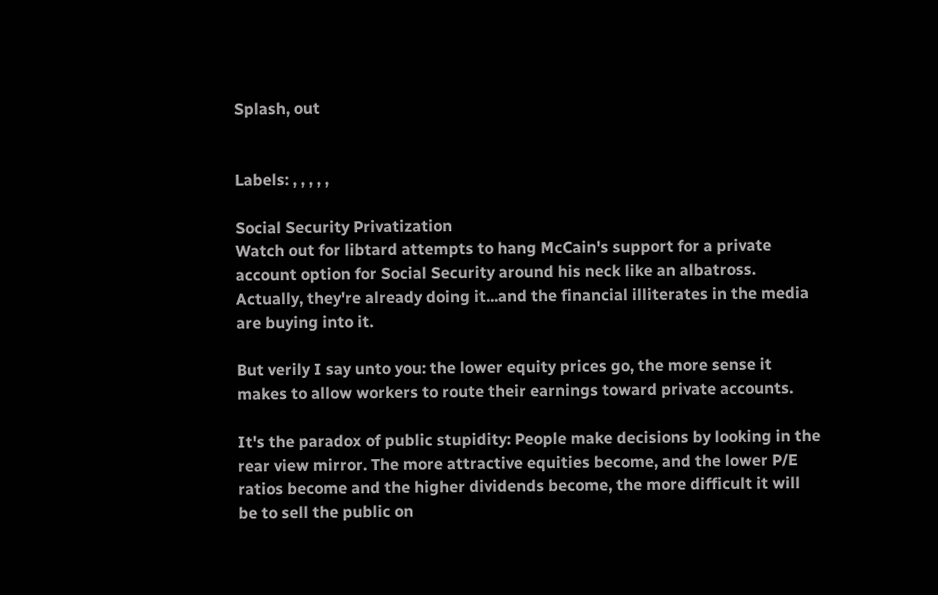Splash, out


Labels: , , , , ,

Social Security Privatization
Watch out for libtard attempts to hang McCain's support for a private account option for Social Security around his neck like an albatross. Actually, they're already doing it...and the financial illiterates in the media are buying into it.

But verily I say unto you: the lower equity prices go, the more sense it makes to allow workers to route their earnings toward private accounts.

It's the paradox of public stupidity: People make decisions by looking in the rear view mirror. The more attractive equities become, and the lower P/E ratios become and the higher dividends become, the more difficult it will be to sell the public on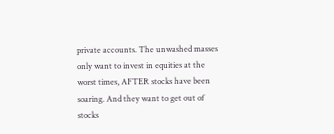private accounts. The unwashed masses only want to invest in equities at the worst times, AFTER stocks have been soaring. And they want to get out of stocks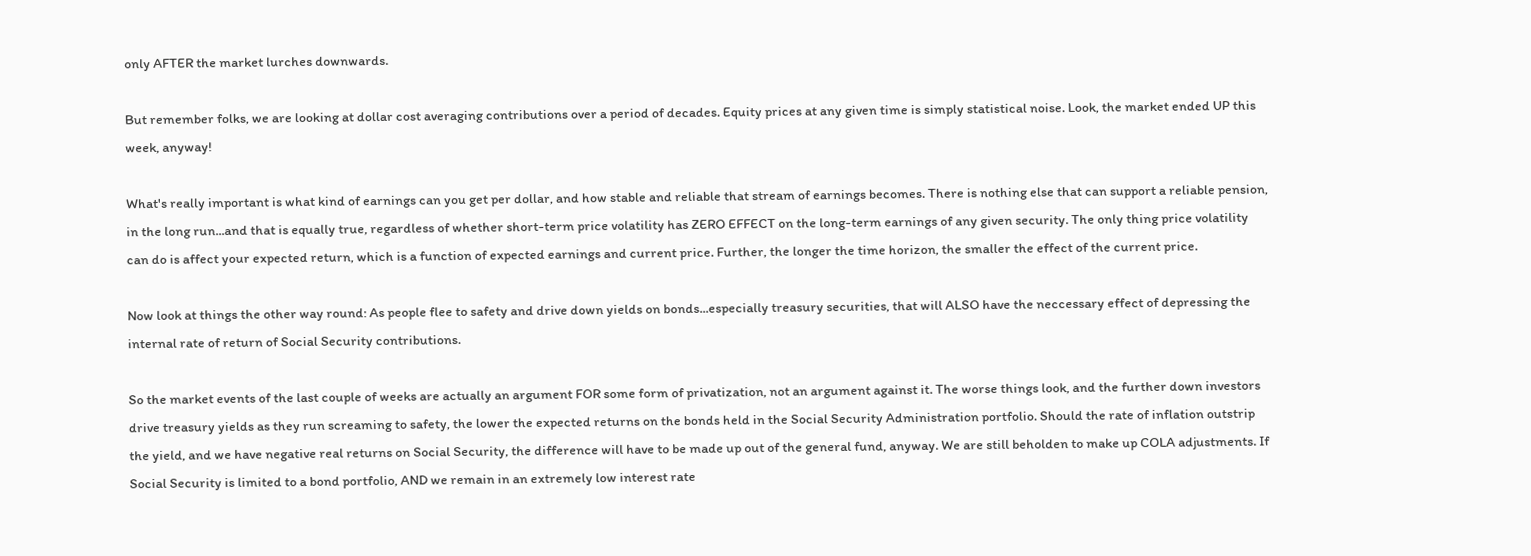only AFTER the market lurches downwards.

But remember folks, we are looking at dollar cost averaging contributions over a period of decades. Equity prices at any given time is simply statistical noise. Look, the market ended UP this week, anyway!

What's really important is what kind of earnings can you get per dollar, and how stable and reliable that stream of earnings becomes. There is nothing else that can support a reliable pension, in the long run...and that is equally true, regardless of whether short-term price volatility has ZERO EFFECT on the long-term earnings of any given security. The only thing price volatility can do is affect your expected return, which is a function of expected earnings and current price. Further, the longer the time horizon, the smaller the effect of the current price.

Now look at things the other way round: As people flee to safety and drive down yields on bonds...especially treasury securities, that will ALSO have the neccessary effect of depressing the internal rate of return of Social Security contributions.

So the market events of the last couple of weeks are actually an argument FOR some form of privatization, not an argument against it. The worse things look, and the further down investors drive treasury yields as they run screaming to safety, the lower the expected returns on the bonds held in the Social Security Administration portfolio. Should the rate of inflation outstrip the yield, and we have negative real returns on Social Security, the difference will have to be made up out of the general fund, anyway. We are still beholden to make up COLA adjustments. If Social Security is limited to a bond portfolio, AND we remain in an extremely low interest rate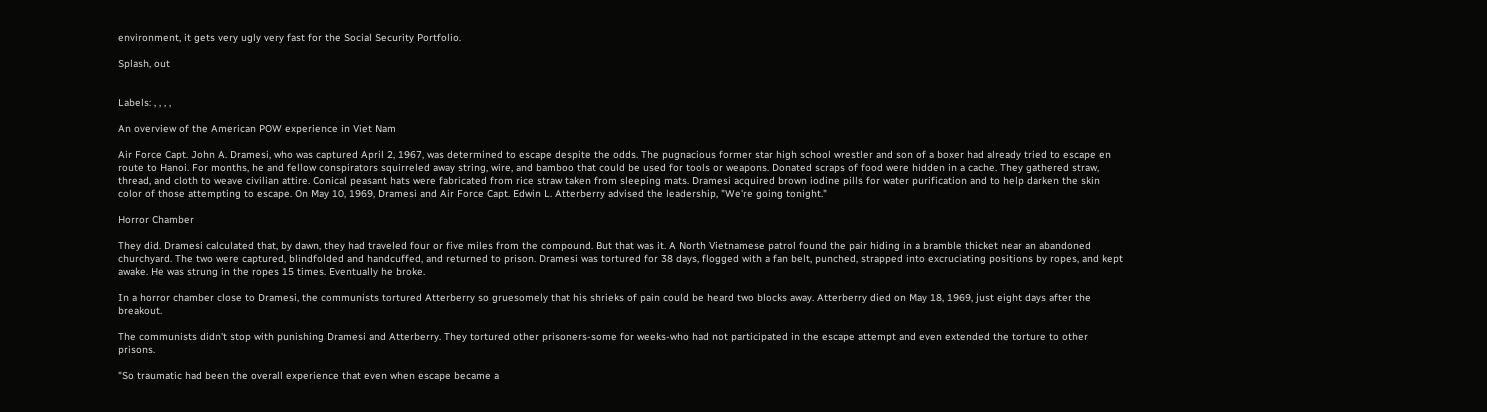environment, it gets very ugly very fast for the Social Security Portfolio.

Splash, out


Labels: , , , ,

An overview of the American POW experience in Viet Nam

Air Force Capt. John A. Dramesi, who was captured April 2, 1967, was determined to escape despite the odds. The pugnacious former star high school wrestler and son of a boxer had already tried to escape en route to Hanoi. For months, he and fellow conspirators squirreled away string, wire, and bamboo that could be used for tools or weapons. Donated scraps of food were hidden in a cache. They gathered straw, thread, and cloth to weave civilian attire. Conical peasant hats were fabricated from rice straw taken from sleeping mats. Dramesi acquired brown iodine pills for water purification and to help darken the skin color of those attempting to escape. On May 10, 1969, Dramesi and Air Force Capt. Edwin L. Atterberry advised the leadership, "We're going tonight."

Horror Chamber

They did. Dramesi calculated that, by dawn, they had traveled four or five miles from the compound. But that was it. A North Vietnamese patrol found the pair hiding in a bramble thicket near an abandoned churchyard. The two were captured, blindfolded and handcuffed, and returned to prison. Dramesi was tortured for 38 days, flogged with a fan belt, punched, strapped into excruciating positions by ropes, and kept awake. He was strung in the ropes 15 times. Eventually he broke.

In a horror chamber close to Dramesi, the communists tortured Atterberry so gruesomely that his shrieks of pain could be heard two blocks away. Atterberry died on May 18, 1969, just eight days after the breakout.

The communists didn't stop with punishing Dramesi and Atterberry. They tortured other prisoners-some for weeks-who had not participated in the escape attempt and even extended the torture to other prisons.

"So traumatic had been the overall experience that even when escape became a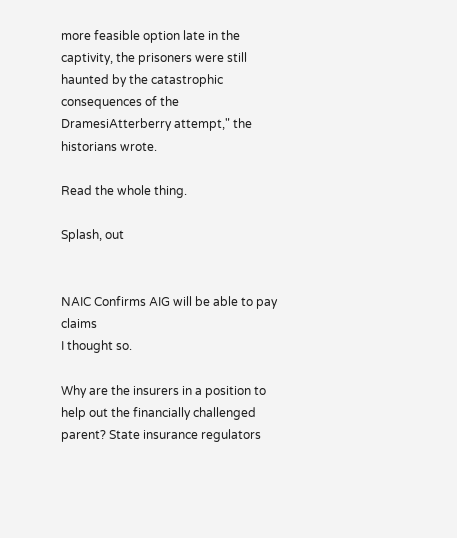more feasible option late in the captivity, the prisoners were still haunted by the catastrophic consequences of the DramesiAtterberry attempt," the historians wrote.

Read the whole thing.

Splash, out


NAIC Confirms AIG will be able to pay claims
I thought so.

Why are the insurers in a position to help out the financially challenged parent? State insurance regulators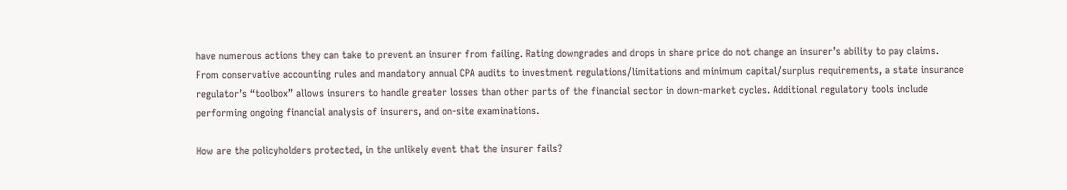have numerous actions they can take to prevent an insurer from failing. Rating downgrades and drops in share price do not change an insurer’s ability to pay claims. From conservative accounting rules and mandatory annual CPA audits to investment regulations/limitations and minimum capital/surplus requirements, a state insurance regulator’s “toolbox” allows insurers to handle greater losses than other parts of the financial sector in down-market cycles. Additional regulatory tools include performing ongoing financial analysis of insurers, and on-site examinations.

How are the policyholders protected, in the unlikely event that the insurer fails?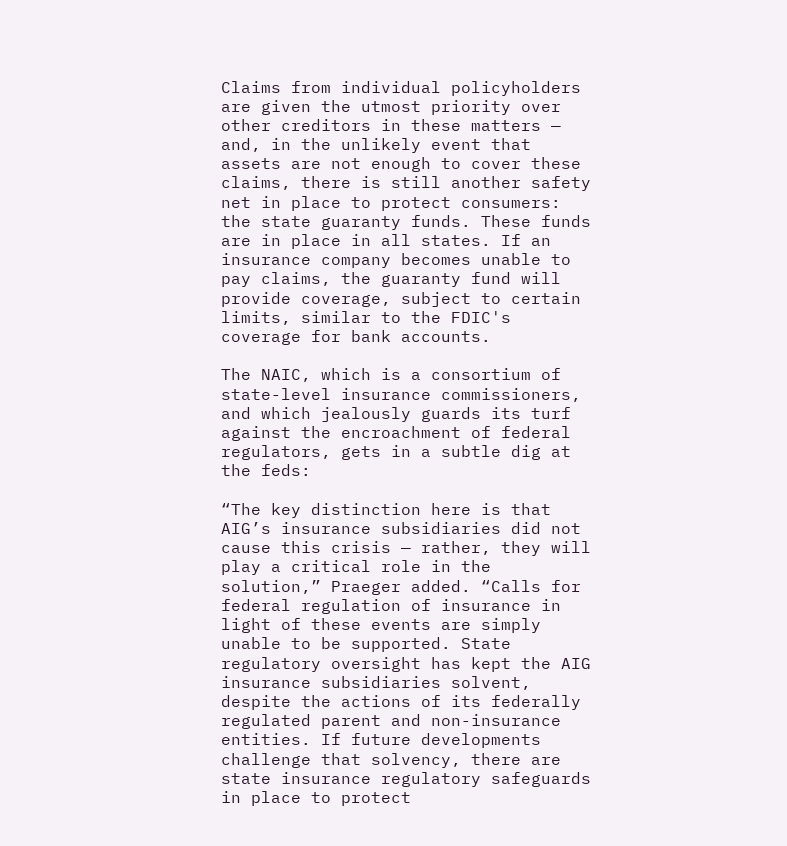Claims from individual policyholders are given the utmost priority over other creditors in these matters — and, in the unlikely event that assets are not enough to cover these claims, there is still another safety net in place to protect consumers: the state guaranty funds. These funds are in place in all states. If an insurance company becomes unable to pay claims, the guaranty fund will provide coverage, subject to certain limits, similar to the FDIC's coverage for bank accounts.

The NAIC, which is a consortium of state-level insurance commissioners, and which jealously guards its turf against the encroachment of federal regulators, gets in a subtle dig at the feds:

“The key distinction here is that AIG’s insurance subsidiaries did not cause this crisis — rather, they will play a critical role in the solution,” Praeger added. “Calls for federal regulation of insurance in light of these events are simply unable to be supported. State regulatory oversight has kept the AIG insurance subsidiaries solvent, despite the actions of its federally regulated parent and non-insurance entities. If future developments challenge that solvency, there are state insurance regulatory safeguards in place to protect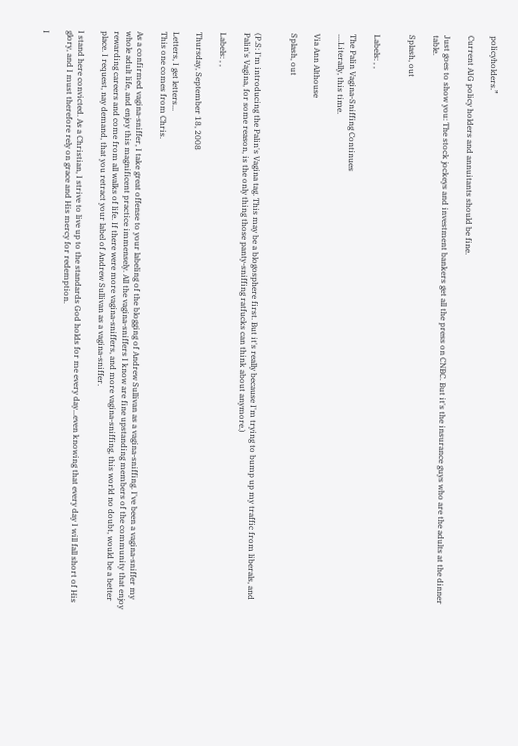policyholders.”

Current AIG policy holders and annuitants should be fine.

Just goes to show you: The stock jockeys and investment bankers get all the press on CNBC. But it's the insurance guys who are the adults at the dinner table.

Splash, out


Labels: , ,

The Palin Vagina-Sniffing Continues
....Literally, this time.

Via Ann Althouse

Splash, out


(P.S: I'm introducing the Palin's Vagina tag. This may be a blogosphere first. But it's really because I'm trying to bump up my traffic from liberals, and Palin's Vagina, for some reason, is the only thing those panty-sniffing ratfucks can think about anymore.)

Labels: , ,

Thursday, September 18, 2008

Letters, I get letters...
This one comes from Chris.

As a confirmed vagina-sniffer, I take great offense to your labeling of the blogging of Andrew Sullivan as a vagina-sniffing. I've been a vagina-sniffer my whole adult life, and enjoy this magnificent practice immensely. All the vagina-sniffers I know are fine upstanding members of the community that enjoy rewarding careers and come from all walks of life. If there were more vagina-sniffers, and more vagina-sniffing, this world no doubt, would be a better place. I request, nay demand, that you retract your label of Andrew Sullivan as a vagina-sniffer.

I stand here convicted. As a Christian, I strive to live up to the standards God holds for me every day...even knowing that every day I will fall short of His glory, and I must therefore rely on grace and His mercy for redemption.

I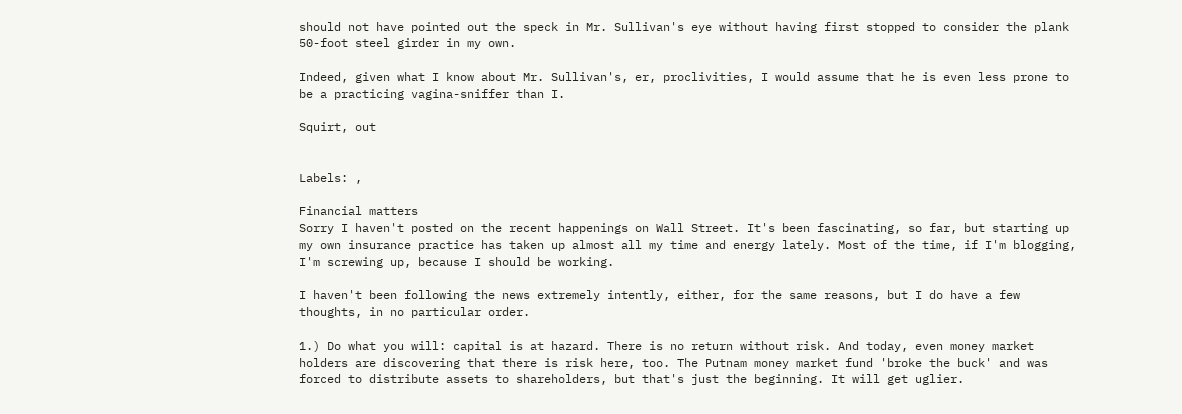should not have pointed out the speck in Mr. Sullivan's eye without having first stopped to consider the plank 50-foot steel girder in my own.

Indeed, given what I know about Mr. Sullivan's, er, proclivities, I would assume that he is even less prone to be a practicing vagina-sniffer than I.

Squirt, out


Labels: ,

Financial matters
Sorry I haven't posted on the recent happenings on Wall Street. It's been fascinating, so far, but starting up my own insurance practice has taken up almost all my time and energy lately. Most of the time, if I'm blogging, I'm screwing up, because I should be working.

I haven't been following the news extremely intently, either, for the same reasons, but I do have a few thoughts, in no particular order.

1.) Do what you will: capital is at hazard. There is no return without risk. And today, even money market holders are discovering that there is risk here, too. The Putnam money market fund 'broke the buck' and was forced to distribute assets to shareholders, but that's just the beginning. It will get uglier.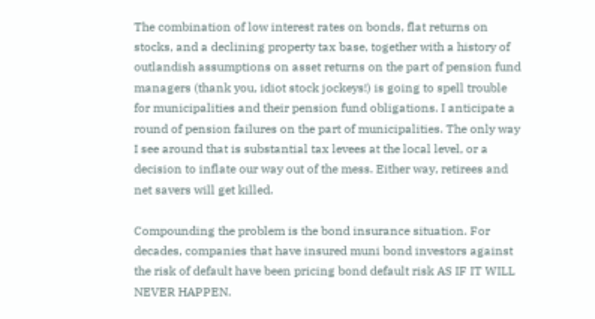The combination of low interest rates on bonds, flat returns on stocks, and a declining property tax base, together with a history of outlandish assumptions on asset returns on the part of pension fund managers (thank you, idiot stock jockeys!) is going to spell trouble for municipalities and their pension fund obligations. I anticipate a round of pension failures on the part of municipalities. The only way I see around that is substantial tax levees at the local level, or a decision to inflate our way out of the mess. Either way, retirees and net savers will get killed.

Compounding the problem is the bond insurance situation. For decades, companies that have insured muni bond investors against the risk of default have been pricing bond default risk AS IF IT WILL NEVER HAPPEN.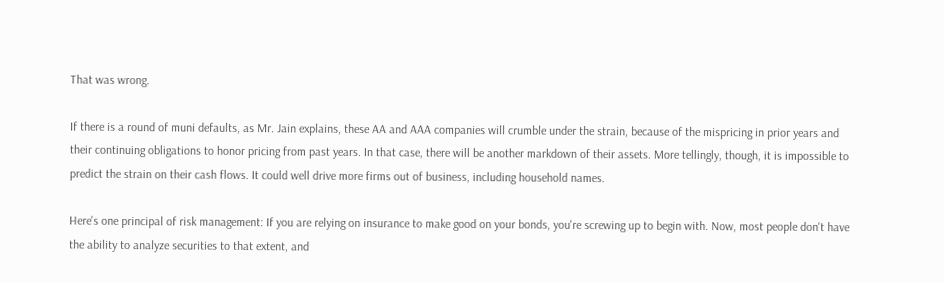That was wrong.

If there is a round of muni defaults, as Mr. Jain explains, these AA and AAA companies will crumble under the strain, because of the mispricing in prior years and their continuing obligations to honor pricing from past years. In that case, there will be another markdown of their assets. More tellingly, though, it is impossible to predict the strain on their cash flows. It could well drive more firms out of business, including household names.

Here's one principal of risk management: If you are relying on insurance to make good on your bonds, you're screwing up to begin with. Now, most people don't have the ability to analyze securities to that extent, and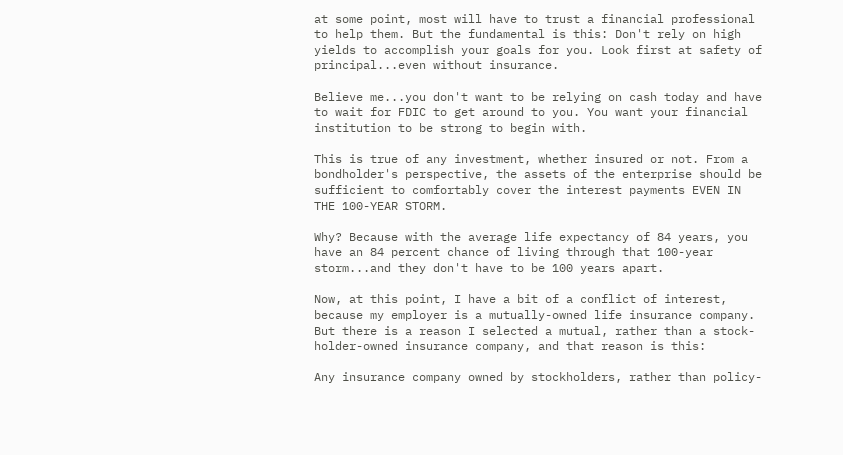at some point, most will have to trust a financial professional to help them. But the fundamental is this: Don't rely on high yields to accomplish your goals for you. Look first at safety of principal...even without insurance.

Believe me...you don't want to be relying on cash today and have to wait for FDIC to get around to you. You want your financial institution to be strong to begin with.

This is true of any investment, whether insured or not. From a bondholder's perspective, the assets of the enterprise should be sufficient to comfortably cover the interest payments EVEN IN THE 100-YEAR STORM.

Why? Because with the average life expectancy of 84 years, you have an 84 percent chance of living through that 100-year storm...and they don't have to be 100 years apart.

Now, at this point, I have a bit of a conflict of interest, because my employer is a mutually-owned life insurance company. But there is a reason I selected a mutual, rather than a stock-holder-owned insurance company, and that reason is this:

Any insurance company owned by stockholders, rather than policy-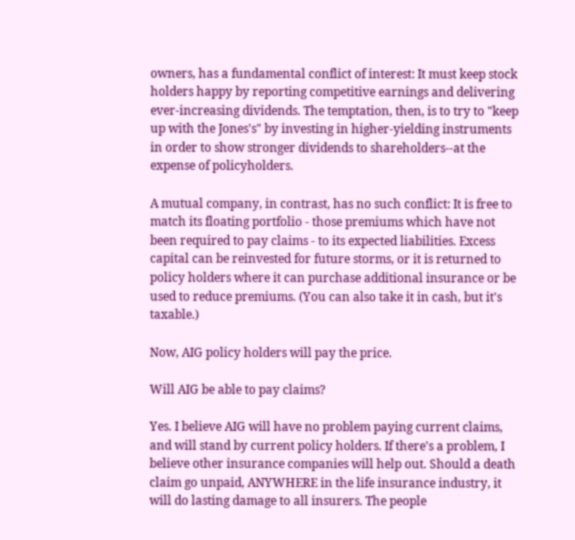owners, has a fundamental conflict of interest: It must keep stock holders happy by reporting competitive earnings and delivering ever-increasing dividends. The temptation, then, is to try to "keep up with the Jones's" by investing in higher-yielding instruments in order to show stronger dividends to shareholders--at the expense of policyholders.

A mutual company, in contrast, has no such conflict: It is free to match its floating portfolio - those premiums which have not been required to pay claims - to its expected liabilities. Excess capital can be reinvested for future storms, or it is returned to policy holders where it can purchase additional insurance or be used to reduce premiums. (You can also take it in cash, but it's taxable.)

Now, AIG policy holders will pay the price.

Will AIG be able to pay claims?

Yes. I believe AIG will have no problem paying current claims, and will stand by current policy holders. If there's a problem, I believe other insurance companies will help out. Should a death claim go unpaid, ANYWHERE in the life insurance industry, it will do lasting damage to all insurers. The people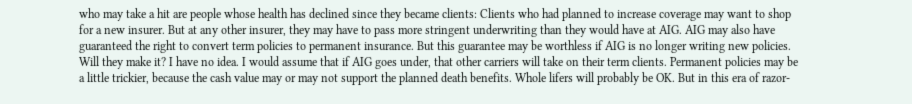who may take a hit are people whose health has declined since they became clients: Clients who had planned to increase coverage may want to shop for a new insurer. But at any other insurer, they may have to pass more stringent underwriting than they would have at AIG. AIG may also have guaranteed the right to convert term policies to permanent insurance. But this guarantee may be worthless if AIG is no longer writing new policies. Will they make it? I have no idea. I would assume that if AIG goes under, that other carriers will take on their term clients. Permanent policies may be a little trickier, because the cash value may or may not support the planned death benefits. Whole lifers will probably be OK. But in this era of razor-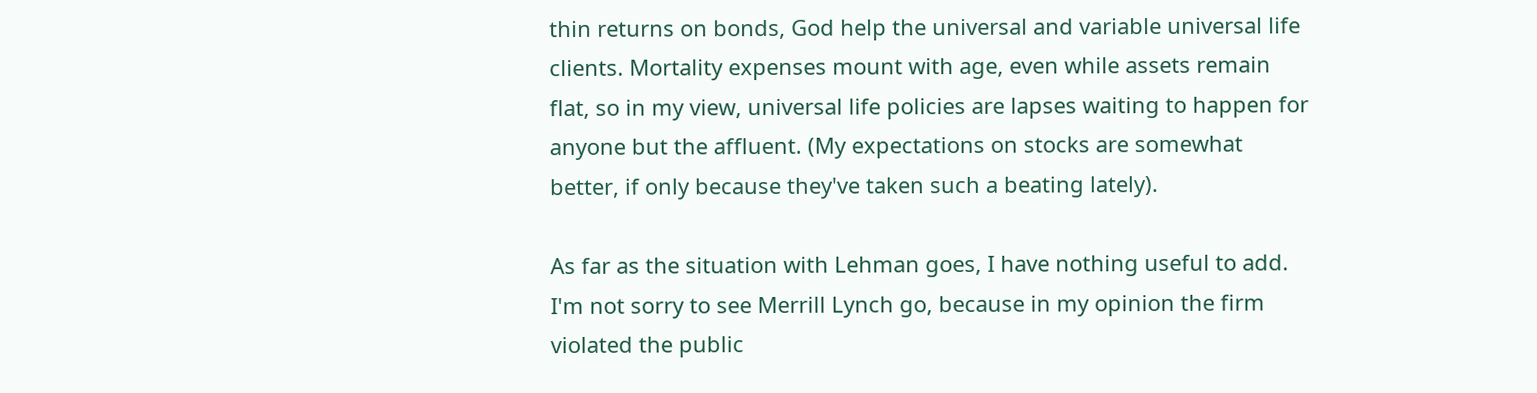thin returns on bonds, God help the universal and variable universal life clients. Mortality expenses mount with age, even while assets remain flat, so in my view, universal life policies are lapses waiting to happen for anyone but the affluent. (My expectations on stocks are somewhat better, if only because they've taken such a beating lately).

As far as the situation with Lehman goes, I have nothing useful to add. I'm not sorry to see Merrill Lynch go, because in my opinion the firm violated the public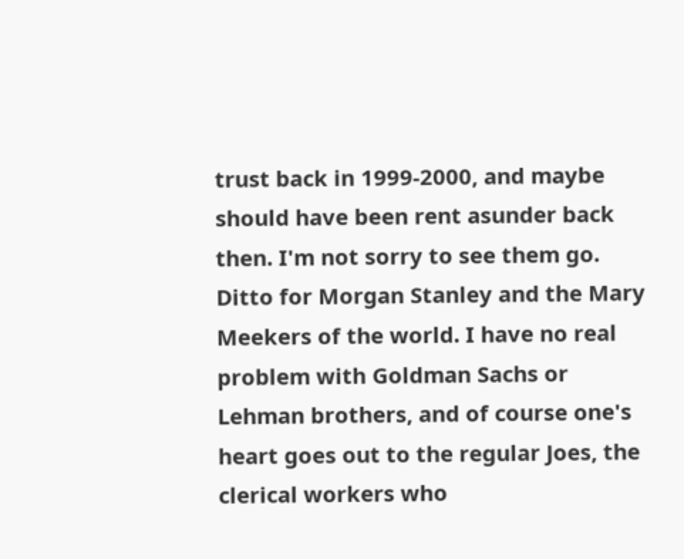trust back in 1999-2000, and maybe should have been rent asunder back then. I'm not sorry to see them go. Ditto for Morgan Stanley and the Mary Meekers of the world. I have no real problem with Goldman Sachs or Lehman brothers, and of course one's heart goes out to the regular Joes, the clerical workers who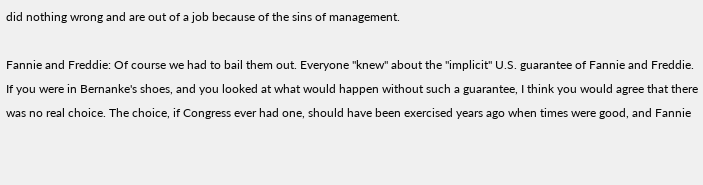did nothing wrong and are out of a job because of the sins of management.

Fannie and Freddie: Of course we had to bail them out. Everyone "knew" about the "implicit" U.S. guarantee of Fannie and Freddie. If you were in Bernanke's shoes, and you looked at what would happen without such a guarantee, I think you would agree that there was no real choice. The choice, if Congress ever had one, should have been exercised years ago when times were good, and Fannie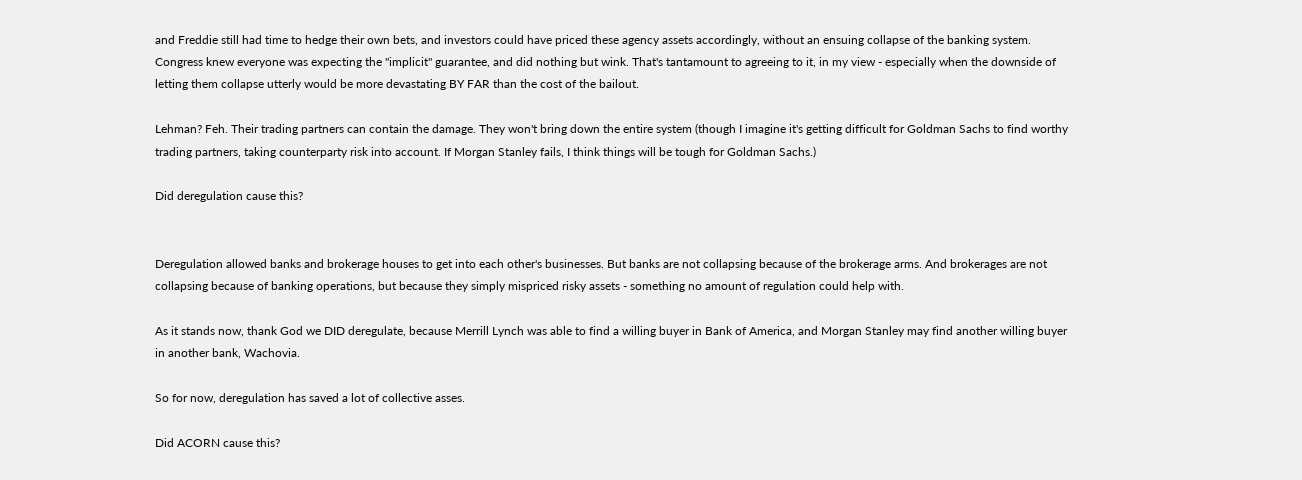and Freddie still had time to hedge their own bets, and investors could have priced these agency assets accordingly, without an ensuing collapse of the banking system. Congress knew everyone was expecting the "implicit" guarantee, and did nothing but wink. That's tantamount to agreeing to it, in my view - especially when the downside of letting them collapse utterly would be more devastating BY FAR than the cost of the bailout.

Lehman? Feh. Their trading partners can contain the damage. They won't bring down the entire system (though I imagine it's getting difficult for Goldman Sachs to find worthy trading partners, taking counterparty risk into account. If Morgan Stanley fails, I think things will be tough for Goldman Sachs.)

Did deregulation cause this?


Deregulation allowed banks and brokerage houses to get into each other's businesses. But banks are not collapsing because of the brokerage arms. And brokerages are not collapsing because of banking operations, but because they simply mispriced risky assets - something no amount of regulation could help with.

As it stands now, thank God we DID deregulate, because Merrill Lynch was able to find a willing buyer in Bank of America, and Morgan Stanley may find another willing buyer in another bank, Wachovia.

So for now, deregulation has saved a lot of collective asses.

Did ACORN cause this?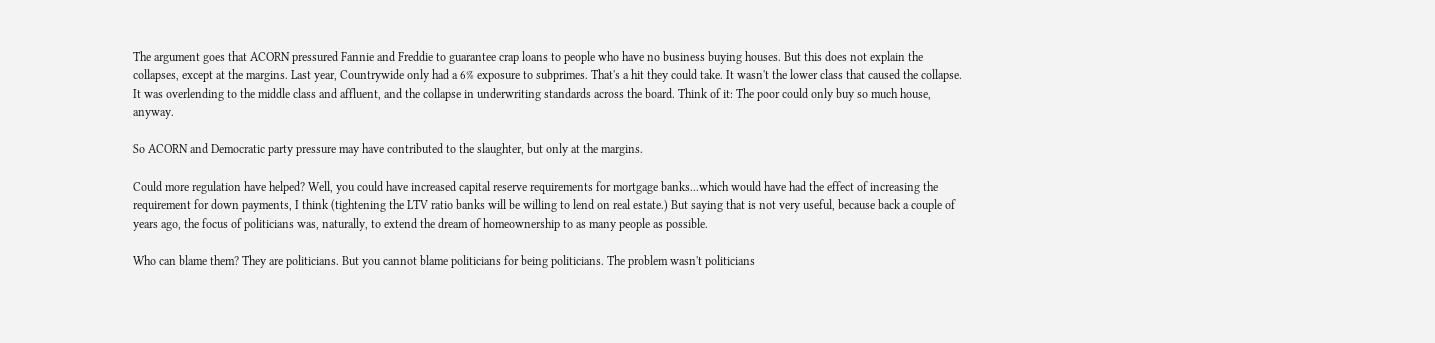The argument goes that ACORN pressured Fannie and Freddie to guarantee crap loans to people who have no business buying houses. But this does not explain the collapses, except at the margins. Last year, Countrywide only had a 6% exposure to subprimes. That's a hit they could take. It wasn't the lower class that caused the collapse. It was overlending to the middle class and affluent, and the collapse in underwriting standards across the board. Think of it: The poor could only buy so much house, anyway.

So ACORN and Democratic party pressure may have contributed to the slaughter, but only at the margins.

Could more regulation have helped? Well, you could have increased capital reserve requirements for mortgage banks...which would have had the effect of increasing the requirement for down payments, I think (tightening the LTV ratio banks will be willing to lend on real estate.) But saying that is not very useful, because back a couple of years ago, the focus of politicians was, naturally, to extend the dream of homeownership to as many people as possible.

Who can blame them? They are politicians. But you cannot blame politicians for being politicians. The problem wasn't politicians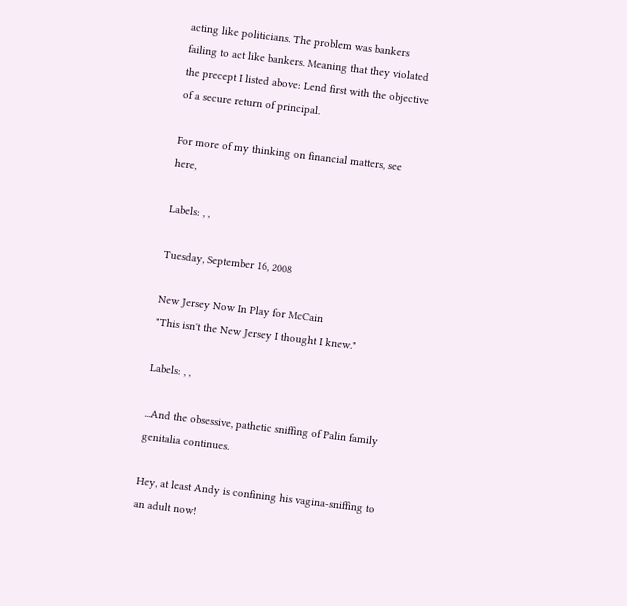acting like politicians. The problem was bankers failing to act like bankers. Meaning that they violated the precept I listed above: Lend first with the objective of a secure return of principal.

For more of my thinking on financial matters, see here,

Labels: , ,

Tuesday, September 16, 2008

New Jersey Now In Play for McCain
"This isn't the New Jersey I thought I knew."

Labels: , ,

...And the obsessive, pathetic sniffing of Palin family genitalia continues.

Hey, at least Andy is confining his vagina-sniffing to an adult now!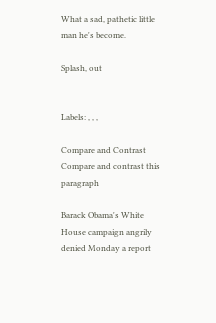What a sad, pathetic little man he's become.

Splash, out


Labels: , , ,

Compare and Contrast
Compare and contrast this paragraph

Barack Obama's White House campaign angrily denied Monday a report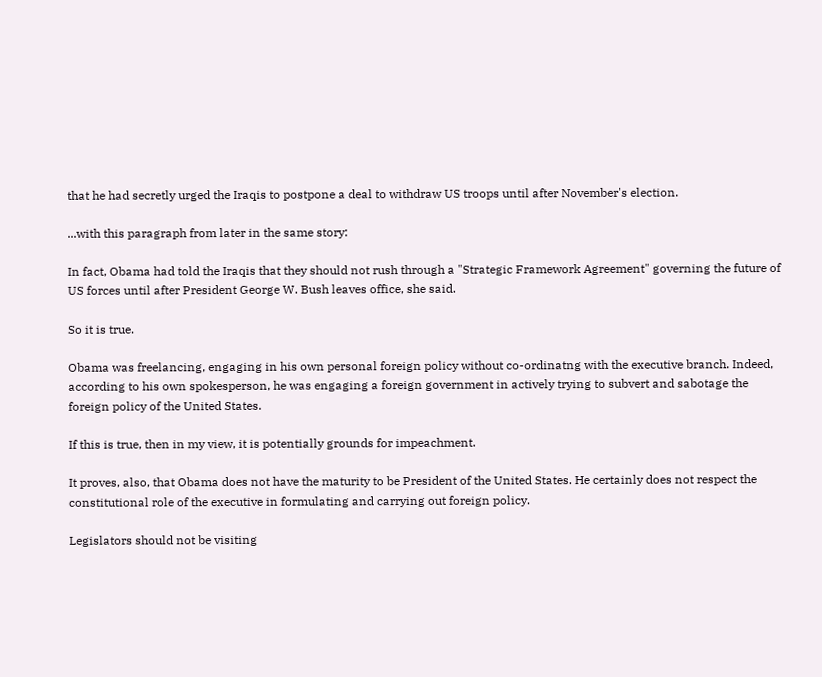that he had secretly urged the Iraqis to postpone a deal to withdraw US troops until after November's election.

...with this paragraph from later in the same story:

In fact, Obama had told the Iraqis that they should not rush through a "Strategic Framework Agreement" governing the future of US forces until after President George W. Bush leaves office, she said.

So it is true.

Obama was freelancing, engaging in his own personal foreign policy without co-ordinatng with the executive branch. Indeed, according to his own spokesperson, he was engaging a foreign government in actively trying to subvert and sabotage the foreign policy of the United States.

If this is true, then in my view, it is potentially grounds for impeachment.

It proves, also, that Obama does not have the maturity to be President of the United States. He certainly does not respect the constitutional role of the executive in formulating and carrying out foreign policy.

Legislators should not be visiting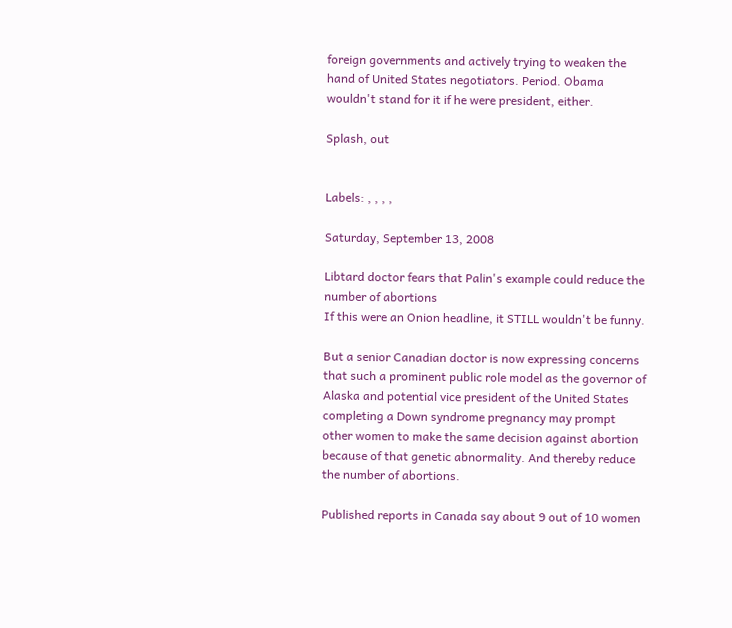foreign governments and actively trying to weaken the hand of United States negotiators. Period. Obama wouldn't stand for it if he were president, either.

Splash, out


Labels: , , , ,

Saturday, September 13, 2008

Libtard doctor fears that Palin's example could reduce the number of abortions
If this were an Onion headline, it STILL wouldn't be funny.

But a senior Canadian doctor is now expressing concerns that such a prominent public role model as the governor of Alaska and potential vice president of the United States completing a Down syndrome pregnancy may prompt other women to make the same decision against abortion because of that genetic abnormality. And thereby reduce the number of abortions.

Published reports in Canada say about 9 out of 10 women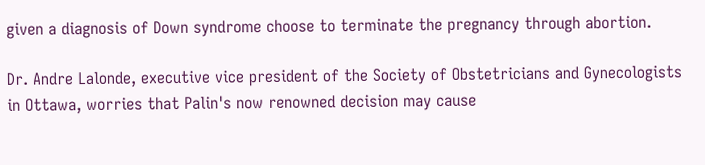given a diagnosis of Down syndrome choose to terminate the pregnancy through abortion.

Dr. Andre Lalonde, executive vice president of the Society of Obstetricians and Gynecologists in Ottawa, worries that Palin's now renowned decision may cause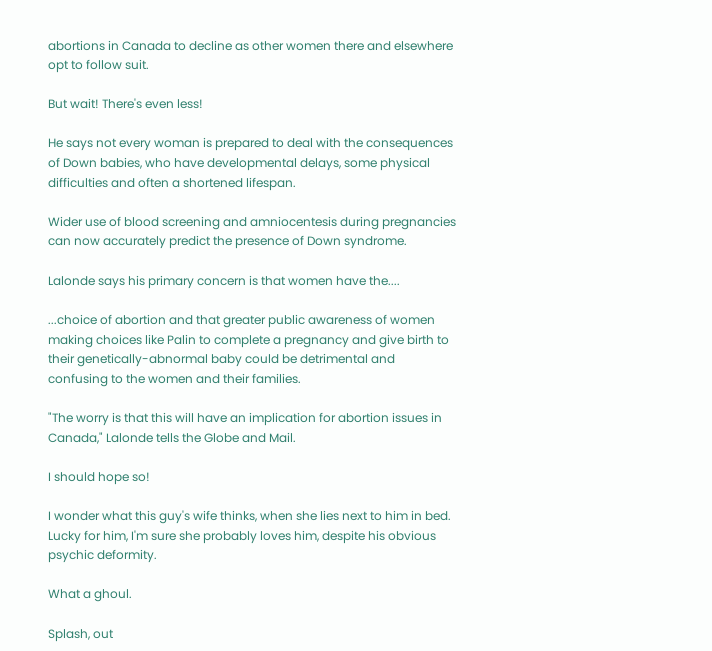abortions in Canada to decline as other women there and elsewhere opt to follow suit.

But wait! There's even less!

He says not every woman is prepared to deal with the consequences of Down babies, who have developmental delays, some physical difficulties and often a shortened lifespan.

Wider use of blood screening and amniocentesis during pregnancies can now accurately predict the presence of Down syndrome.

Lalonde says his primary concern is that women have the....

...choice of abortion and that greater public awareness of women making choices like Palin to complete a pregnancy and give birth to their genetically-abnormal baby could be detrimental and confusing to the women and their families.

"The worry is that this will have an implication for abortion issues in Canada," Lalonde tells the Globe and Mail.

I should hope so!

I wonder what this guy's wife thinks, when she lies next to him in bed. Lucky for him, I'm sure she probably loves him, despite his obvious psychic deformity.

What a ghoul.

Splash, out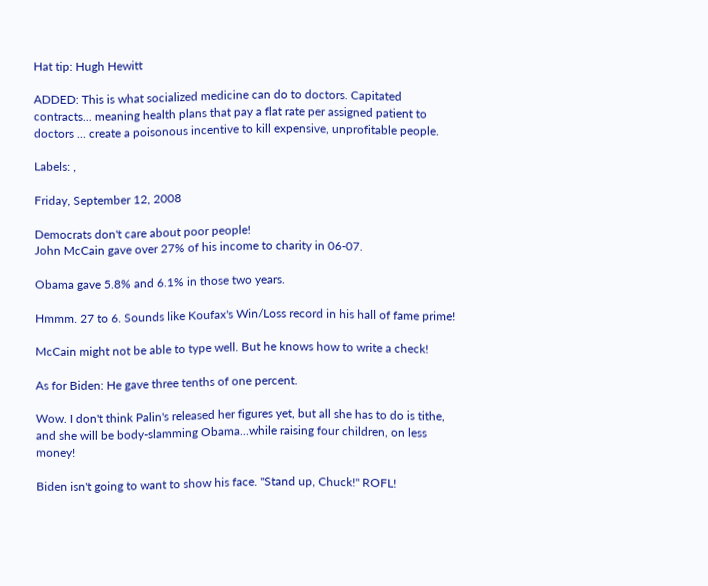Hat tip: Hugh Hewitt

ADDED: This is what socialized medicine can do to doctors. Capitated contracts... meaning health plans that pay a flat rate per assigned patient to doctors ... create a poisonous incentive to kill expensive, unprofitable people.

Labels: ,

Friday, September 12, 2008

Democrats don't care about poor people!
John McCain gave over 27% of his income to charity in 06-07.

Obama gave 5.8% and 6.1% in those two years.

Hmmm. 27 to 6. Sounds like Koufax's Win/Loss record in his hall of fame prime!

McCain might not be able to type well. But he knows how to write a check!

As for Biden: He gave three tenths of one percent.

Wow. I don't think Palin's released her figures yet, but all she has to do is tithe, and she will be body-slamming Obama...while raising four children, on less money!

Biden isn't going to want to show his face. "Stand up, Chuck!" ROFL!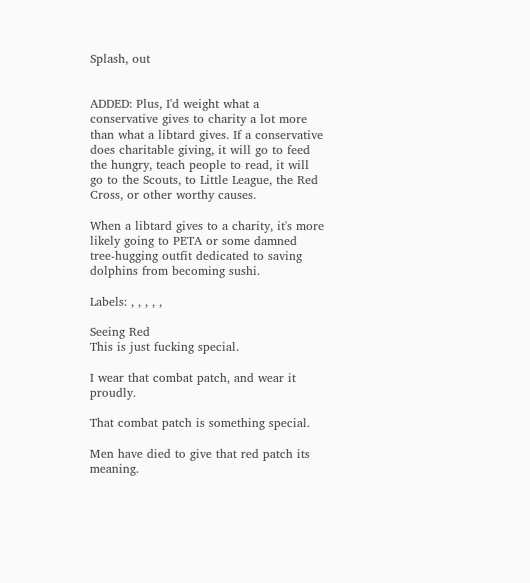Splash, out


ADDED: Plus, I'd weight what a conservative gives to charity a lot more than what a libtard gives. If a conservative does charitable giving, it will go to feed the hungry, teach people to read, it will go to the Scouts, to Little League, the Red Cross, or other worthy causes.

When a libtard gives to a charity, it's more likely going to PETA or some damned tree-hugging outfit dedicated to saving dolphins from becoming sushi.

Labels: , , , , ,

Seeing Red
This is just fucking special.

I wear that combat patch, and wear it proudly.

That combat patch is something special.

Men have died to give that red patch its meaning.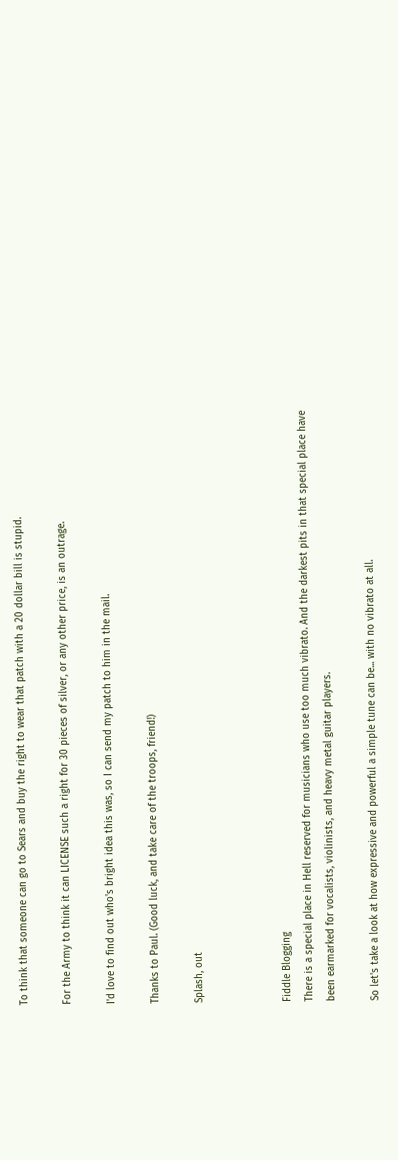To think that someone can go to Sears and buy the right to wear that patch with a 20 dollar bill is stupid.

For the Army to think it can LICENSE such a right for 30 pieces of silver, or any other price, is an outrage.

I'd love to find out who's bright idea this was, so I can send my patch to him in the mail.

Thanks to Paul. (Good luck, and take care of the troops, friend!)

Splash, out



Fiddle Blogging
There is a special place in Hell reserved for musicians who use too much vibrato. And the darkest pits in that special place have been earmarked for vocalists, violinists, and heavy metal guitar players.

So let's take a look at how expressive and powerful a simple tune can be... with no vibrato at all.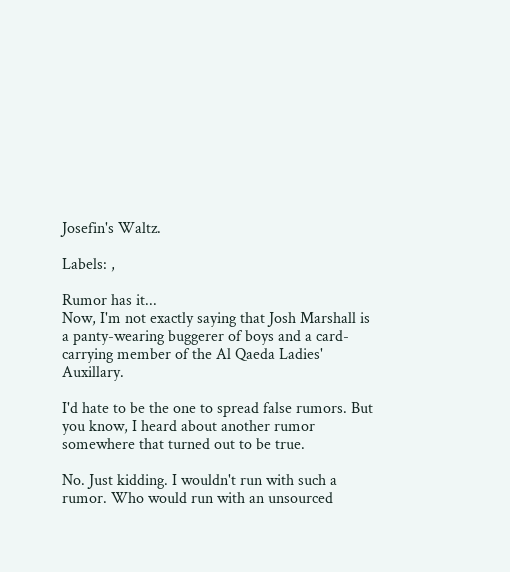Josefin's Waltz.

Labels: ,

Rumor has it...
Now, I'm not exactly saying that Josh Marshall is a panty-wearing buggerer of boys and a card-carrying member of the Al Qaeda Ladies' Auxillary.

I'd hate to be the one to spread false rumors. But you know, I heard about another rumor somewhere that turned out to be true.

No. Just kidding. I wouldn't run with such a rumor. Who would run with an unsourced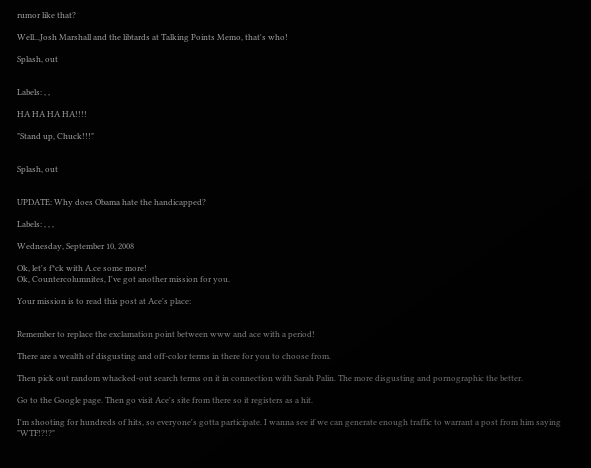rumor like that?

Well...Josh Marshall and the libtards at Talking Points Memo, that's who!

Splash, out


Labels: , ,

HA HA HA HA!!!!

"Stand up, Chuck!!!"


Splash, out


UPDATE: Why does Obama hate the handicapped?

Labels: , , ,

Wednesday, September 10, 2008

Ok, let's f*ck with A.ce some more!
Ok, Countercolumnites, I've got another mission for you.

Your mission is to read this post at Ace's place:


Remember to replace the exclamation point between www and ace with a period!

There are a wealth of disgusting and off-color terms in there for you to choose from.

Then pick out random whacked-out search terms on it in connection with Sarah Palin. The more disgusting and pornographic the better.

Go to the Google page. Then go visit Ace's site from there so it registers as a hit.

I'm shooting for hundreds of hits, so everyone's gotta participate. I wanna see if we can generate enough traffic to warrant a post from him saying "WTF!?!?"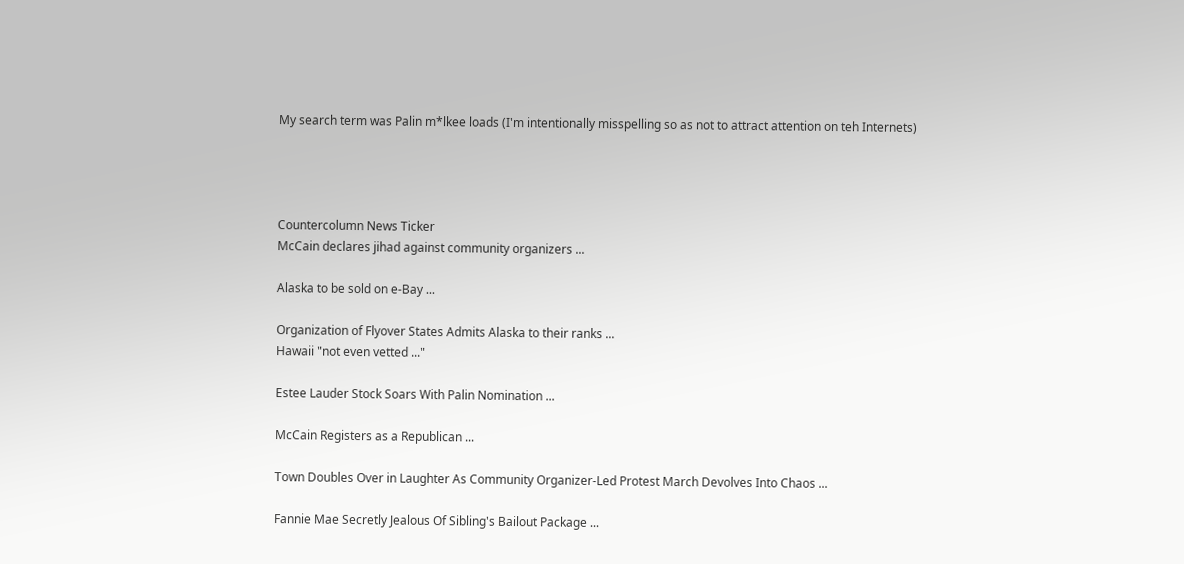My search term was Palin m*lkee loads (I'm intentionally misspelling so as not to attract attention on teh Internets)




Countercolumn News Ticker
McCain declares jihad against community organizers ...

Alaska to be sold on e-Bay ...

Organization of Flyover States Admits Alaska to their ranks ...
Hawaii "not even vetted ..."

Estee Lauder Stock Soars With Palin Nomination ...

McCain Registers as a Republican ...

Town Doubles Over in Laughter As Community Organizer-Led Protest March Devolves Into Chaos ...

Fannie Mae Secretly Jealous Of Sibling's Bailout Package ...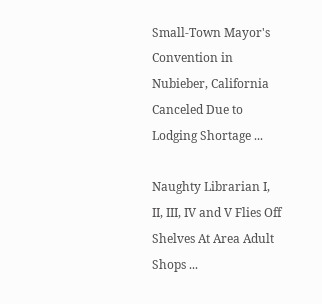Small-Town Mayor's Convention in Nubieber, California Canceled Due to Lodging Shortage ...

Naughty Librarian I, II, III, IV and V Flies Off Shelves At Area Adult Shops ...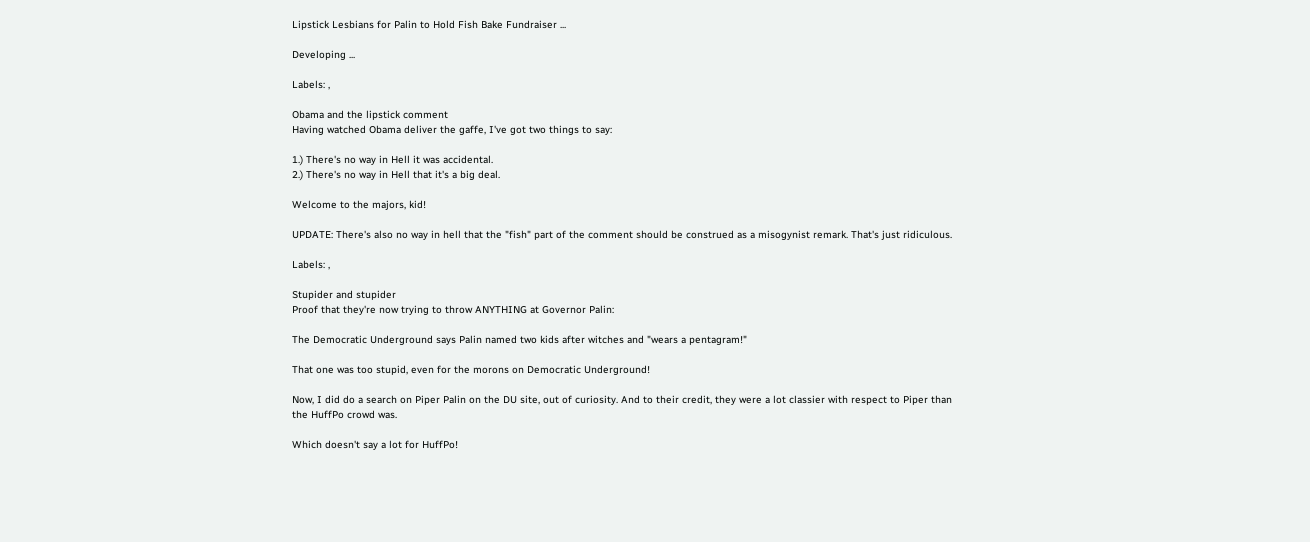Lipstick Lesbians for Palin to Hold Fish Bake Fundraiser ...

Developing ...

Labels: ,

Obama and the lipstick comment
Having watched Obama deliver the gaffe, I've got two things to say:

1.) There's no way in Hell it was accidental.
2.) There's no way in Hell that it's a big deal.

Welcome to the majors, kid!

UPDATE: There's also no way in hell that the "fish" part of the comment should be construed as a misogynist remark. That's just ridiculous.

Labels: ,

Stupider and stupider
Proof that they're now trying to throw ANYTHING at Governor Palin:

The Democratic Underground says Palin named two kids after witches and "wears a pentagram!"

That one was too stupid, even for the morons on Democratic Underground!

Now, I did do a search on Piper Palin on the DU site, out of curiosity. And to their credit, they were a lot classier with respect to Piper than the HuffPo crowd was.

Which doesn't say a lot for HuffPo!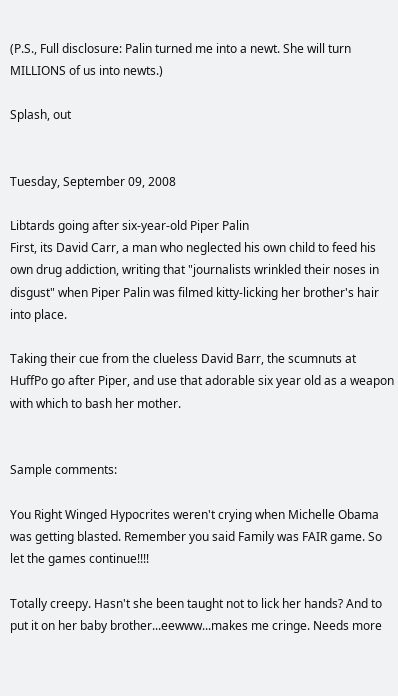(P.S., Full disclosure: Palin turned me into a newt. She will turn MILLIONS of us into newts.)

Splash, out


Tuesday, September 09, 2008

Libtards going after six-year-old Piper Palin
First, its David Carr, a man who neglected his own child to feed his own drug addiction, writing that "journalists wrinkled their noses in disgust" when Piper Palin was filmed kitty-licking her brother's hair into place.

Taking their cue from the clueless David Barr, the scumnuts at HuffPo go after Piper, and use that adorable six year old as a weapon with which to bash her mother.


Sample comments:

You Right Winged Hypocrites weren't crying when Michelle Obama was getting blasted. Remember you said Family was FAIR game. So let the games continue!!!!

Totally creepy. Hasn't she been taught not to lick her hands? And to put it on her baby brother...eewww...makes me cringe. Needs more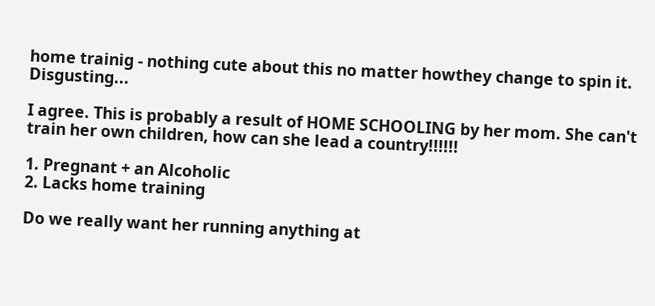home trainig - nothing cute about this no matter howthey change to spin it. Disgusting...

I agree. This is probably a result of HOME SCHOOLING by her mom. She can't train her own children, how can she lead a country!!!!!!

1. Pregnant + an Alcoholic
2. Lacks home training

Do we really want her running anything at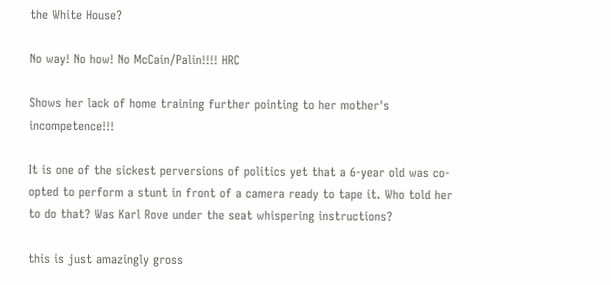the White House?

No way! No how! No McCain/Palin!!!! HRC

Shows her lack of home training further pointing to her mother's incompetence!!!

It is one of the sickest perversions of politics yet that a 6-year old was co-opted to perform a stunt in front of a camera ready to tape it. Who told her to do that? Was Karl Rove under the seat whispering instructions?

this is just amazingly gross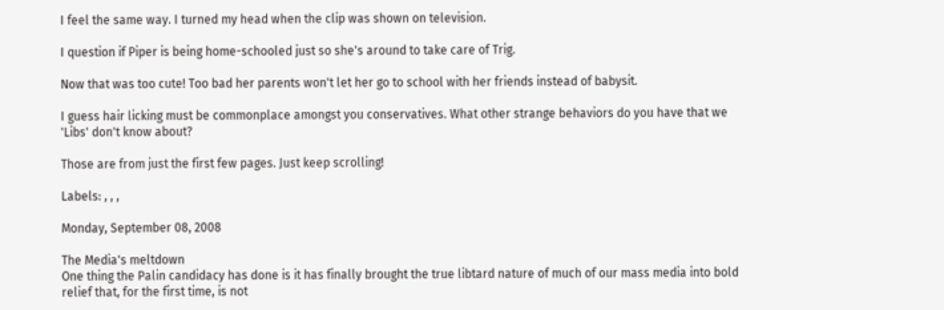I feel the same way. I turned my head when the clip was shown on television.

I question if Piper is being home-schooled just so she's around to take care of Trig.

Now that was too cute! Too bad her parents won't let her go to school with her friends instead of babysit.

I guess hair licking must be commonplace amongst you conservatives. What other strange behaviors do you have that we 'Libs' don't know about?

Those are from just the first few pages. Just keep scrolling!

Labels: , , ,

Monday, September 08, 2008

The Media's meltdown
One thing the Palin candidacy has done is it has finally brought the true libtard nature of much of our mass media into bold relief that, for the first time, is not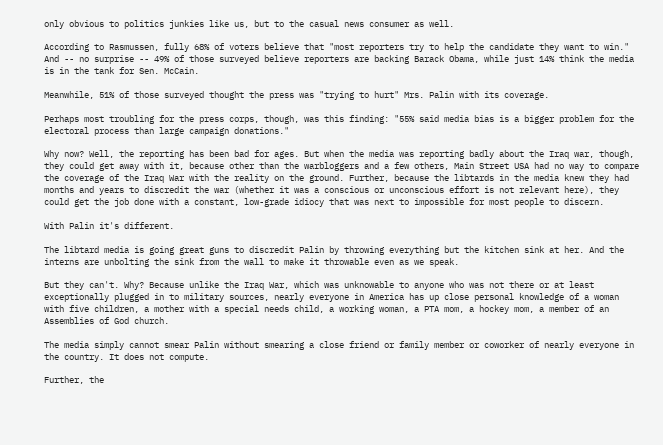only obvious to politics junkies like us, but to the casual news consumer as well.

According to Rasmussen, fully 68% of voters believe that "most reporters try to help the candidate they want to win." And -- no surprise -- 49% of those surveyed believe reporters are backing Barack Obama, while just 14% think the media is in the tank for Sen. McCain.

Meanwhile, 51% of those surveyed thought the press was "trying to hurt" Mrs. Palin with its coverage.

Perhaps most troubling for the press corps, though, was this finding: "55% said media bias is a bigger problem for the electoral process than large campaign donations."

Why now? Well, the reporting has been bad for ages. But when the media was reporting badly about the Iraq war, though, they could get away with it, because other than the warbloggers and a few others, Main Street USA had no way to compare the coverage of the Iraq War with the reality on the ground. Further, because the libtards in the media knew they had months and years to discredit the war (whether it was a conscious or unconscious effort is not relevant here), they could get the job done with a constant, low-grade idiocy that was next to impossible for most people to discern.

With Palin it's different.

The libtard media is going great guns to discredit Palin by throwing everything but the kitchen sink at her. And the interns are unbolting the sink from the wall to make it throwable even as we speak.

But they can't. Why? Because unlike the Iraq War, which was unknowable to anyone who was not there or at least exceptionally plugged in to military sources, nearly everyone in America has up close personal knowledge of a woman with five children, a mother with a special needs child, a working woman, a PTA mom, a hockey mom, a member of an Assemblies of God church.

The media simply cannot smear Palin without smearing a close friend or family member or coworker of nearly everyone in the country. It does not compute.

Further, the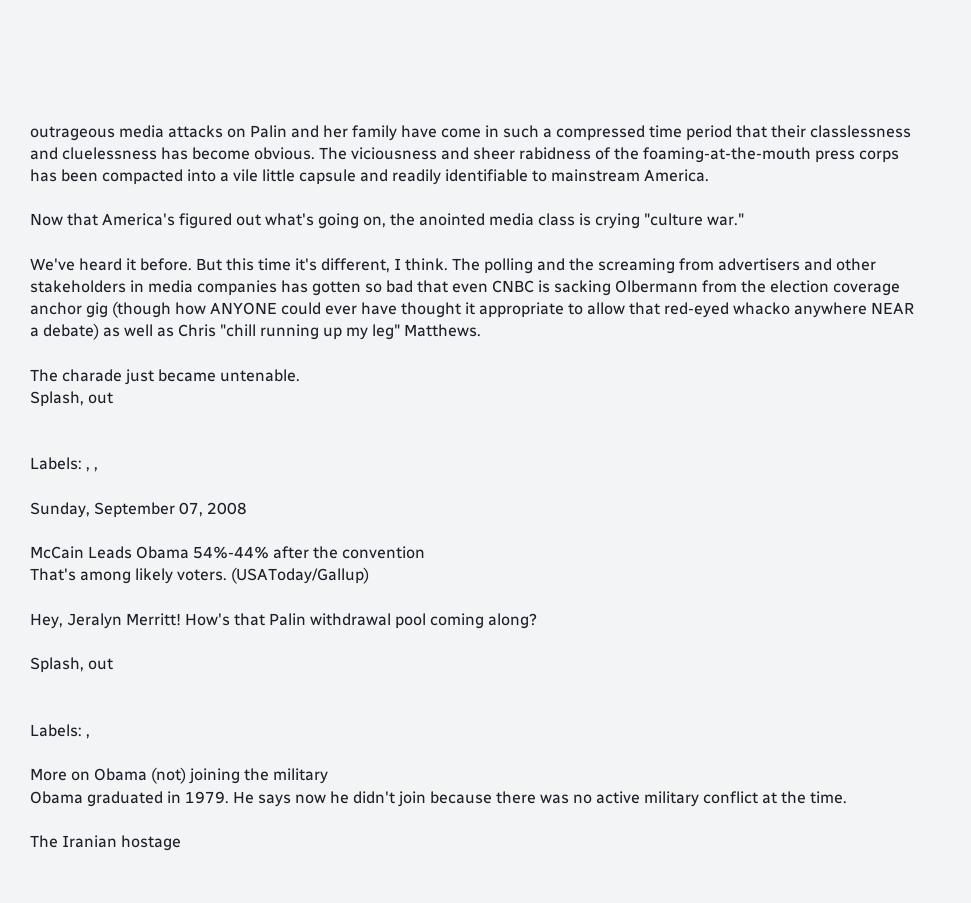outrageous media attacks on Palin and her family have come in such a compressed time period that their classlessness and cluelessness has become obvious. The viciousness and sheer rabidness of the foaming-at-the-mouth press corps has been compacted into a vile little capsule and readily identifiable to mainstream America.

Now that America's figured out what's going on, the anointed media class is crying "culture war."

We've heard it before. But this time it's different, I think. The polling and the screaming from advertisers and other stakeholders in media companies has gotten so bad that even CNBC is sacking Olbermann from the election coverage anchor gig (though how ANYONE could ever have thought it appropriate to allow that red-eyed whacko anywhere NEAR a debate) as well as Chris "chill running up my leg" Matthews.

The charade just became untenable.
Splash, out


Labels: , ,

Sunday, September 07, 2008

McCain Leads Obama 54%-44% after the convention
That's among likely voters. (USAToday/Gallup)

Hey, Jeralyn Merritt! How's that Palin withdrawal pool coming along?

Splash, out


Labels: ,

More on Obama (not) joining the military
Obama graduated in 1979. He says now he didn't join because there was no active military conflict at the time.

The Iranian hostage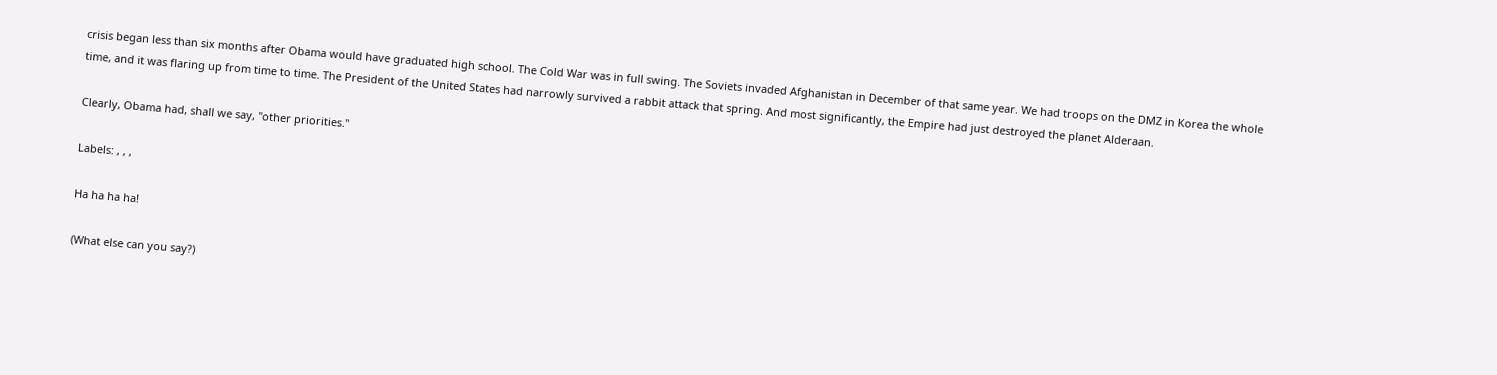crisis began less than six months after Obama would have graduated high school. The Cold War was in full swing. The Soviets invaded Afghanistan in December of that same year. We had troops on the DMZ in Korea the whole time, and it was flaring up from time to time. The President of the United States had narrowly survived a rabbit attack that spring. And most significantly, the Empire had just destroyed the planet Alderaan.

Clearly, Obama had, shall we say, "other priorities."

Labels: , , ,

Ha ha ha ha!

(What else can you say?)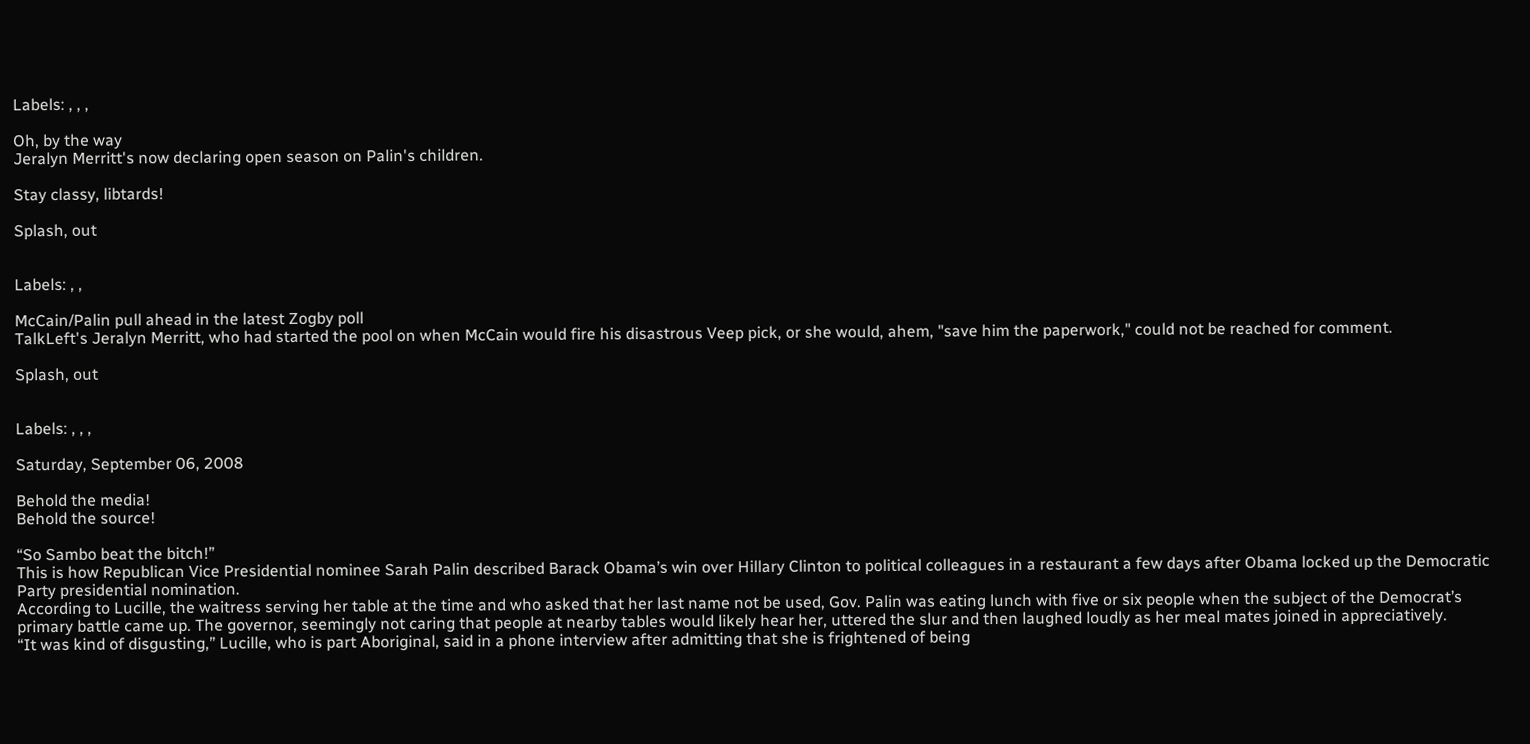Labels: , , ,

Oh, by the way
Jeralyn Merritt's now declaring open season on Palin's children.

Stay classy, libtards!

Splash, out


Labels: , ,

McCain/Palin pull ahead in the latest Zogby poll
TalkLeft's Jeralyn Merritt, who had started the pool on when McCain would fire his disastrous Veep pick, or she would, ahem, "save him the paperwork," could not be reached for comment.

Splash, out


Labels: , , ,

Saturday, September 06, 2008

Behold the media!
Behold the source!

“So Sambo beat the bitch!”
This is how Republican Vice Presidential nominee Sarah Palin described Barack Obama’s win over Hillary Clinton to political colleagues in a restaurant a few days after Obama locked up the Democratic Party presidential nomination.
According to Lucille, the waitress serving her table at the time and who asked that her last name not be used, Gov. Palin was eating lunch with five or six people when the subject of the Democrat’s primary battle came up. The governor, seemingly not caring that people at nearby tables would likely hear her, uttered the slur and then laughed loudly as her meal mates joined in appreciatively.
“It was kind of disgusting,” Lucille, who is part Aboriginal, said in a phone interview after admitting that she is frightened of being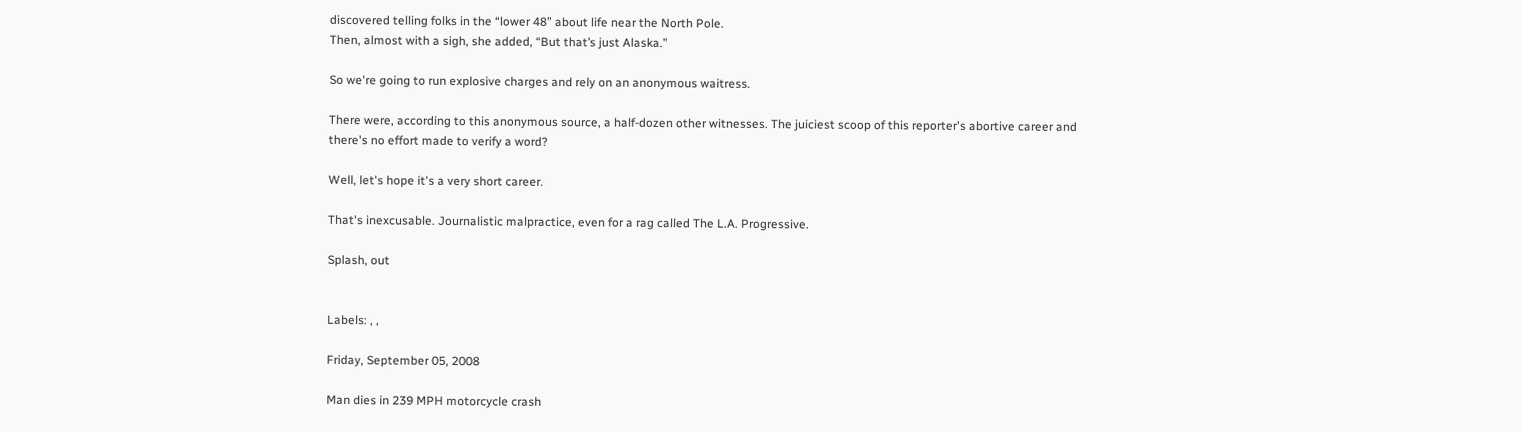discovered telling folks in the “lower 48” about life near the North Pole.
Then, almost with a sigh, she added, “But that’s just Alaska.”

So we're going to run explosive charges and rely on an anonymous waitress.

There were, according to this anonymous source, a half-dozen other witnesses. The juiciest scoop of this reporter's abortive career and there's no effort made to verify a word?

Well, let's hope it's a very short career.

That's inexcusable. Journalistic malpractice, even for a rag called The L.A. Progressive.

Splash, out


Labels: , ,

Friday, September 05, 2008

Man dies in 239 MPH motorcycle crash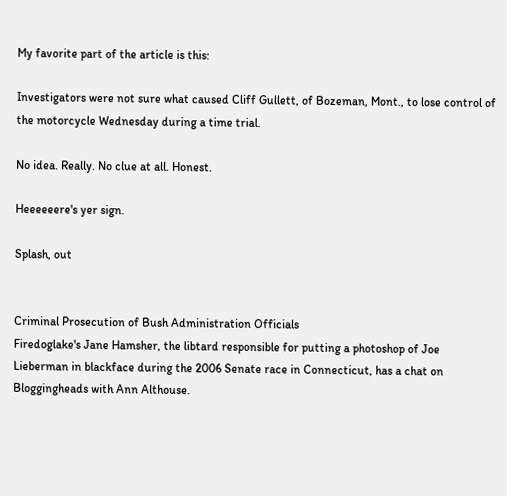My favorite part of the article is this:

Investigators were not sure what caused Cliff Gullett, of Bozeman, Mont., to lose control of the motorcycle Wednesday during a time trial.

No idea. Really. No clue at all. Honest.

Heeeeeere's yer sign.

Splash, out


Criminal Prosecution of Bush Administration Officials
Firedoglake's Jane Hamsher, the libtard responsible for putting a photoshop of Joe Lieberman in blackface during the 2006 Senate race in Connecticut, has a chat on Bloggingheads with Ann Althouse.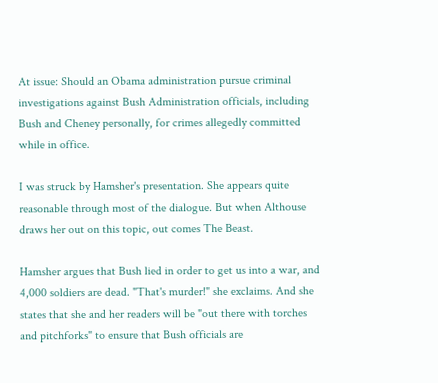At issue: Should an Obama administration pursue criminal investigations against Bush Administration officials, including Bush and Cheney personally, for crimes allegedly committed while in office.

I was struck by Hamsher's presentation. She appears quite reasonable through most of the dialogue. But when Althouse draws her out on this topic, out comes The Beast.

Hamsher argues that Bush lied in order to get us into a war, and 4,000 soldiers are dead. "That's murder!" she exclaims. And she states that she and her readers will be "out there with torches and pitchforks" to ensure that Bush officials are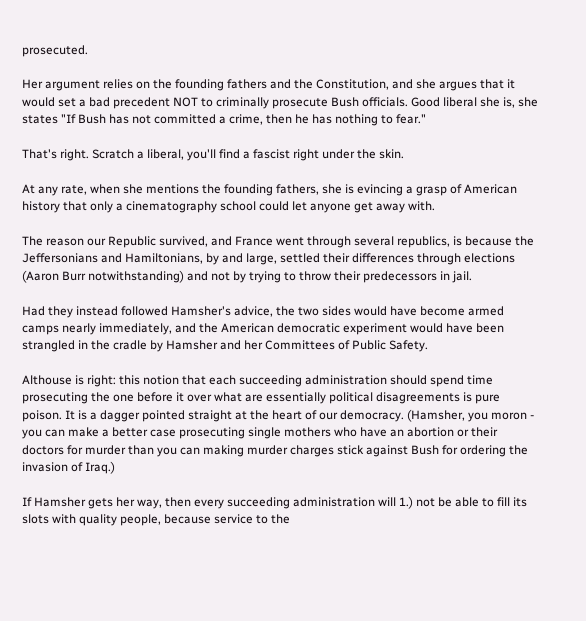prosecuted.

Her argument relies on the founding fathers and the Constitution, and she argues that it would set a bad precedent NOT to criminally prosecute Bush officials. Good liberal she is, she states "If Bush has not committed a crime, then he has nothing to fear."

That's right. Scratch a liberal, you'll find a fascist right under the skin.

At any rate, when she mentions the founding fathers, she is evincing a grasp of American history that only a cinematography school could let anyone get away with.

The reason our Republic survived, and France went through several republics, is because the Jeffersonians and Hamiltonians, by and large, settled their differences through elections (Aaron Burr notwithstanding) and not by trying to throw their predecessors in jail.

Had they instead followed Hamsher's advice, the two sides would have become armed camps nearly immediately, and the American democratic experiment would have been strangled in the cradle by Hamsher and her Committees of Public Safety.

Althouse is right: this notion that each succeeding administration should spend time prosecuting the one before it over what are essentially political disagreements is pure poison. It is a dagger pointed straight at the heart of our democracy. (Hamsher, you moron - you can make a better case prosecuting single mothers who have an abortion or their doctors for murder than you can making murder charges stick against Bush for ordering the invasion of Iraq.)

If Hamsher gets her way, then every succeeding administration will 1.) not be able to fill its slots with quality people, because service to the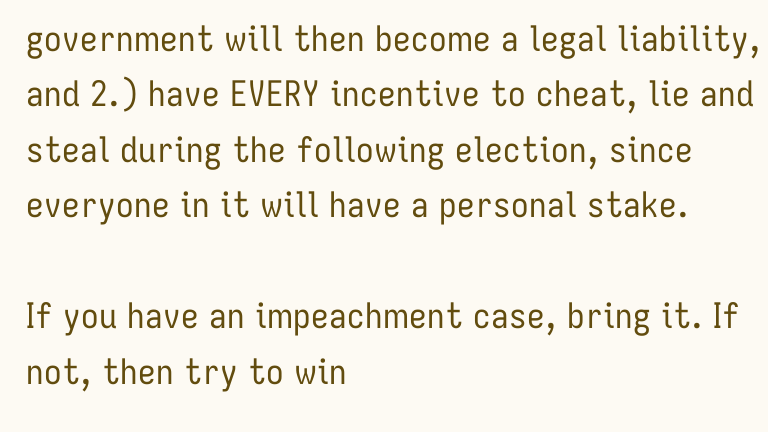government will then become a legal liability, and 2.) have EVERY incentive to cheat, lie and steal during the following election, since everyone in it will have a personal stake.

If you have an impeachment case, bring it. If not, then try to win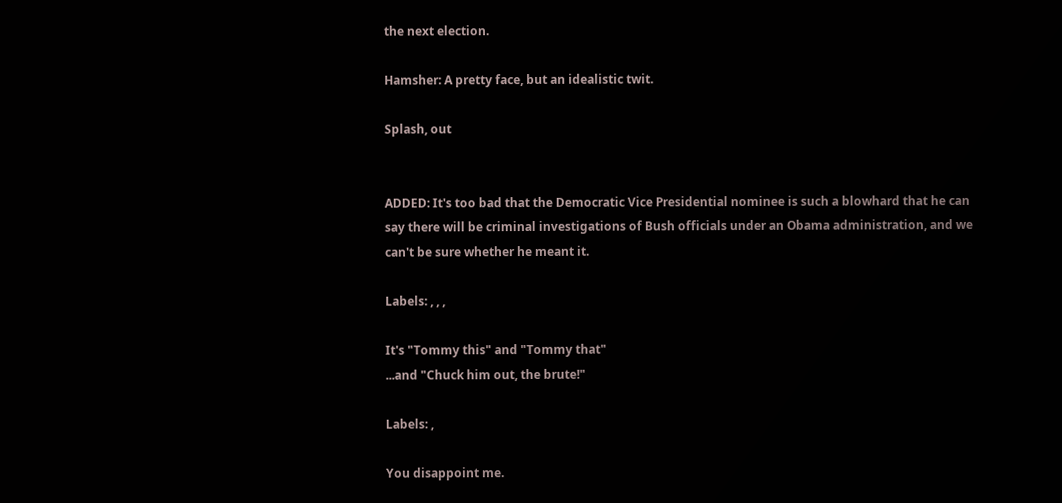the next election.

Hamsher: A pretty face, but an idealistic twit.

Splash, out


ADDED: It's too bad that the Democratic Vice Presidential nominee is such a blowhard that he can say there will be criminal investigations of Bush officials under an Obama administration, and we can't be sure whether he meant it.

Labels: , , ,

It's "Tommy this" and "Tommy that"
...and "Chuck him out, the brute!"

Labels: ,

You disappoint me.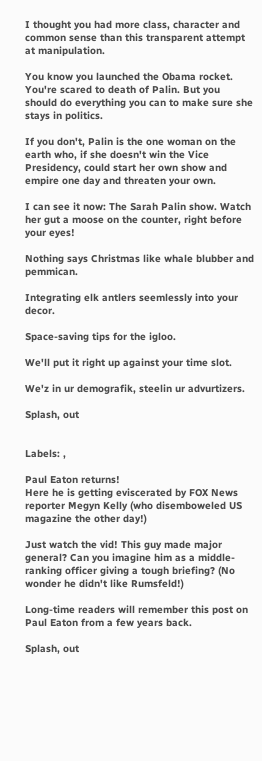I thought you had more class, character and common sense than this transparent attempt at manipulation.

You know you launched the Obama rocket. You're scared to death of Palin. But you should do everything you can to make sure she stays in politics.

If you don't, Palin is the one woman on the earth who, if she doesn't win the Vice Presidency, could start her own show and empire one day and threaten your own.

I can see it now: The Sarah Palin show. Watch her gut a moose on the counter, right before your eyes!

Nothing says Christmas like whale blubber and pemmican.

Integrating elk antlers seemlessly into your decor.

Space-saving tips for the igloo.

We'll put it right up against your time slot.

We'z in ur demografik, steelin ur advurtizers.

Splash, out


Labels: ,

Paul Eaton returns!
Here he is getting eviscerated by FOX News reporter Megyn Kelly (who disemboweled US magazine the other day!)

Just watch the vid! This guy made major general? Can you imagine him as a middle-ranking officer giving a tough briefing? (No wonder he didn't like Rumsfeld!)

Long-time readers will remember this post on Paul Eaton from a few years back.

Splash, out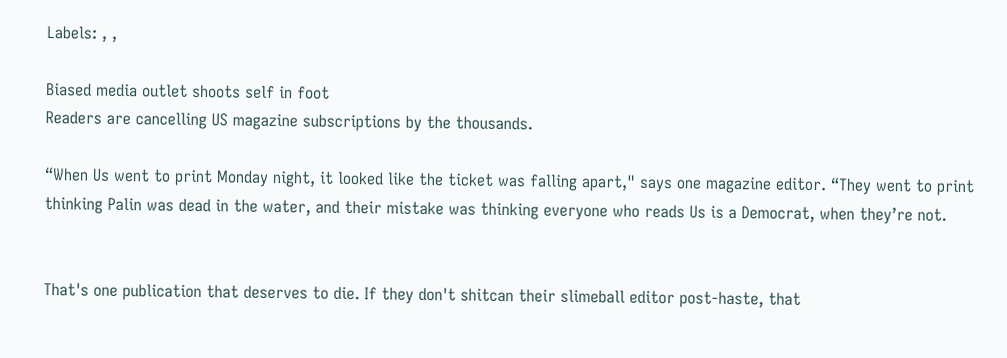Labels: , ,

Biased media outlet shoots self in foot
Readers are cancelling US magazine subscriptions by the thousands.

“When Us went to print Monday night, it looked like the ticket was falling apart," says one magazine editor. “They went to print thinking Palin was dead in the water, and their mistake was thinking everyone who reads Us is a Democrat, when they’re not.


That's one publication that deserves to die. If they don't shitcan their slimeball editor post-haste, that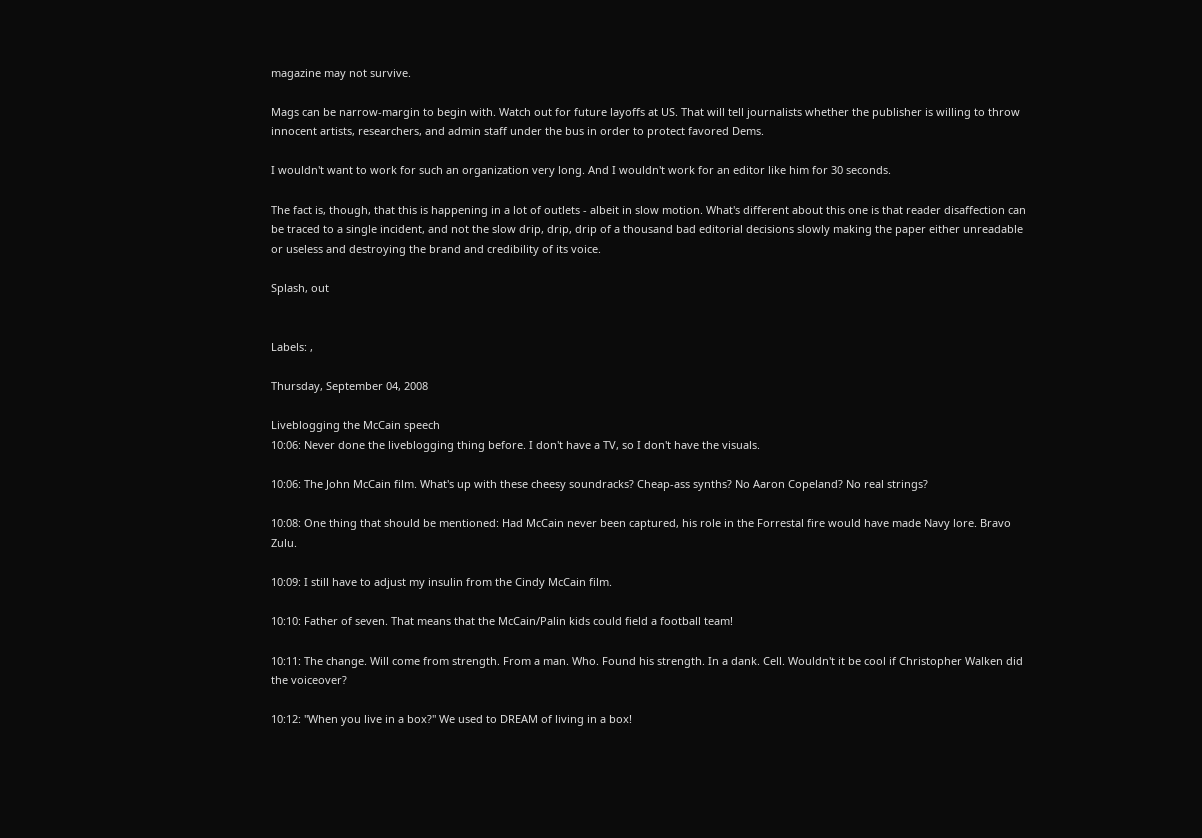magazine may not survive.

Mags can be narrow-margin to begin with. Watch out for future layoffs at US. That will tell journalists whether the publisher is willing to throw innocent artists, researchers, and admin staff under the bus in order to protect favored Dems.

I wouldn't want to work for such an organization very long. And I wouldn't work for an editor like him for 30 seconds.

The fact is, though, that this is happening in a lot of outlets - albeit in slow motion. What's different about this one is that reader disaffection can be traced to a single incident, and not the slow drip, drip, drip of a thousand bad editorial decisions slowly making the paper either unreadable or useless and destroying the brand and credibility of its voice.

Splash, out


Labels: ,

Thursday, September 04, 2008

Liveblogging the McCain speech
10:06: Never done the liveblogging thing before. I don't have a TV, so I don't have the visuals.

10:06: The John McCain film. What's up with these cheesy soundracks? Cheap-ass synths? No Aaron Copeland? No real strings?

10:08: One thing that should be mentioned: Had McCain never been captured, his role in the Forrestal fire would have made Navy lore. Bravo Zulu.

10:09: I still have to adjust my insulin from the Cindy McCain film.

10:10: Father of seven. That means that the McCain/Palin kids could field a football team!

10:11: The change. Will come from strength. From a man. Who. Found his strength. In a dank. Cell. Wouldn't it be cool if Christopher Walken did the voiceover?

10:12: "When you live in a box?" We used to DREAM of living in a box!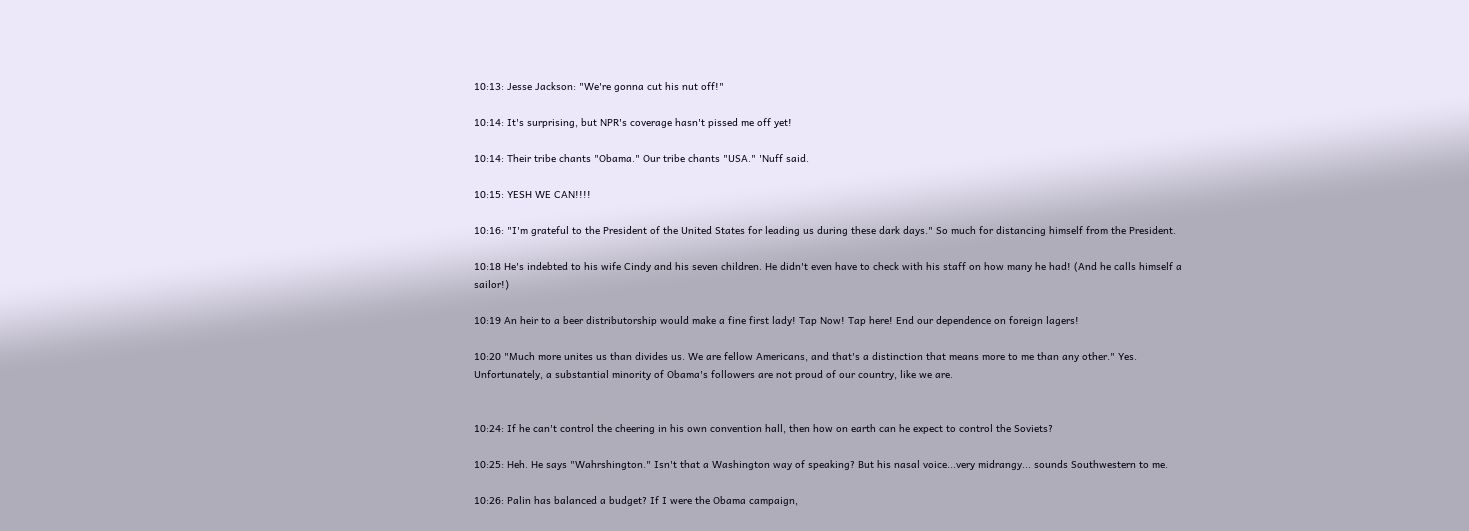10:13: Jesse Jackson: "We're gonna cut his nut off!"

10:14: It's surprising, but NPR's coverage hasn't pissed me off yet!

10:14: Their tribe chants "Obama." Our tribe chants "USA." 'Nuff said.

10:15: YESH WE CAN!!!!

10:16: "I'm grateful to the President of the United States for leading us during these dark days." So much for distancing himself from the President.

10:18 He's indebted to his wife Cindy and his seven children. He didn't even have to check with his staff on how many he had! (And he calls himself a sailor!)

10:19 An heir to a beer distributorship would make a fine first lady! Tap Now! Tap here! End our dependence on foreign lagers!

10:20 "Much more unites us than divides us. We are fellow Americans, and that's a distinction that means more to me than any other." Yes. Unfortunately, a substantial minority of Obama's followers are not proud of our country, like we are.


10:24: If he can't control the cheering in his own convention hall, then how on earth can he expect to control the Soviets?

10:25: Heh. He says "Wahrshington." Isn't that a Washington way of speaking? But his nasal voice...very midrangy... sounds Southwestern to me.

10:26: Palin has balanced a budget? If I were the Obama campaign,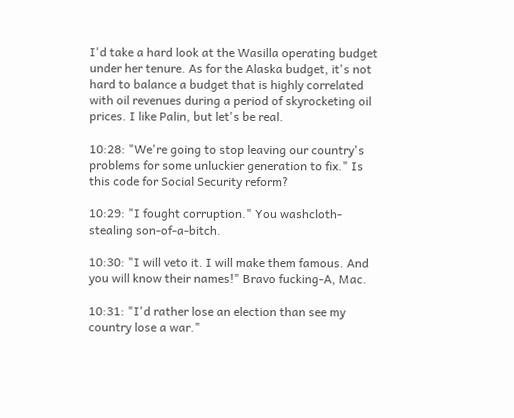I'd take a hard look at the Wasilla operating budget under her tenure. As for the Alaska budget, it's not hard to balance a budget that is highly correlated with oil revenues during a period of skyrocketing oil prices. I like Palin, but let's be real.

10:28: "We're going to stop leaving our country's problems for some unluckier generation to fix." Is this code for Social Security reform?

10:29: "I fought corruption." You washcloth-stealing son-of-a-bitch.

10:30: "I will veto it. I will make them famous. And you will know their names!" Bravo fucking-A, Mac.

10:31: "I'd rather lose an election than see my country lose a war."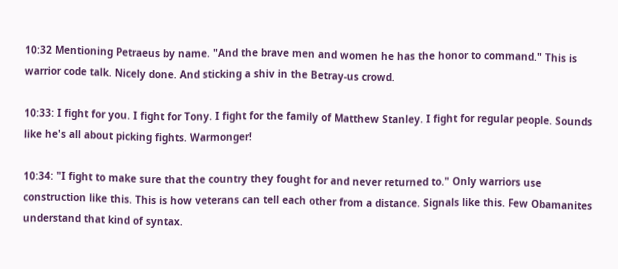10:32 Mentioning Petraeus by name. "And the brave men and women he has the honor to command." This is warrior code talk. Nicely done. And sticking a shiv in the Betray-us crowd.

10:33: I fight for you. I fight for Tony. I fight for the family of Matthew Stanley. I fight for regular people. Sounds like he's all about picking fights. Warmonger!

10:34: "I fight to make sure that the country they fought for and never returned to." Only warriors use construction like this. This is how veterans can tell each other from a distance. Signals like this. Few Obamanites understand that kind of syntax.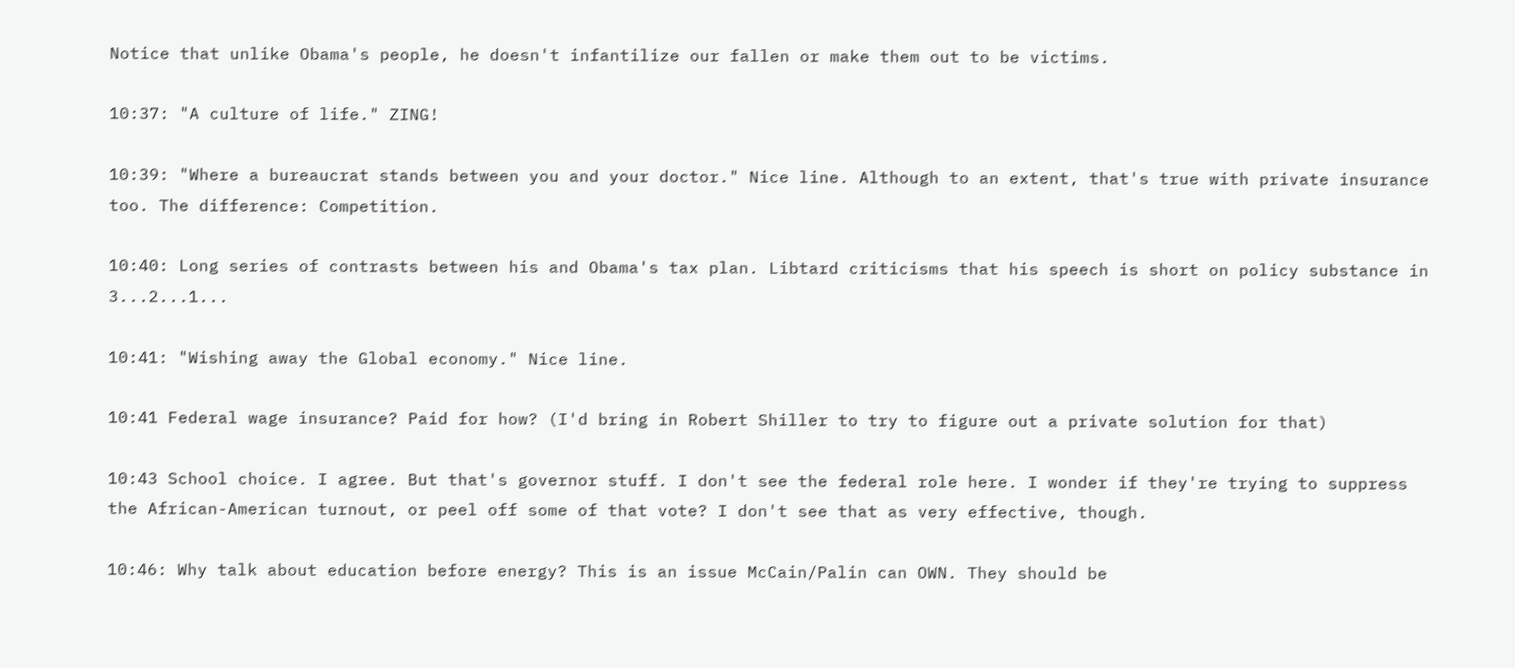Notice that unlike Obama's people, he doesn't infantilize our fallen or make them out to be victims.

10:37: "A culture of life." ZING!

10:39: "Where a bureaucrat stands between you and your doctor." Nice line. Although to an extent, that's true with private insurance too. The difference: Competition.

10:40: Long series of contrasts between his and Obama's tax plan. Libtard criticisms that his speech is short on policy substance in 3...2...1...

10:41: "Wishing away the Global economy." Nice line.

10:41 Federal wage insurance? Paid for how? (I'd bring in Robert Shiller to try to figure out a private solution for that)

10:43 School choice. I agree. But that's governor stuff. I don't see the federal role here. I wonder if they're trying to suppress the African-American turnout, or peel off some of that vote? I don't see that as very effective, though.

10:46: Why talk about education before energy? This is an issue McCain/Palin can OWN. They should be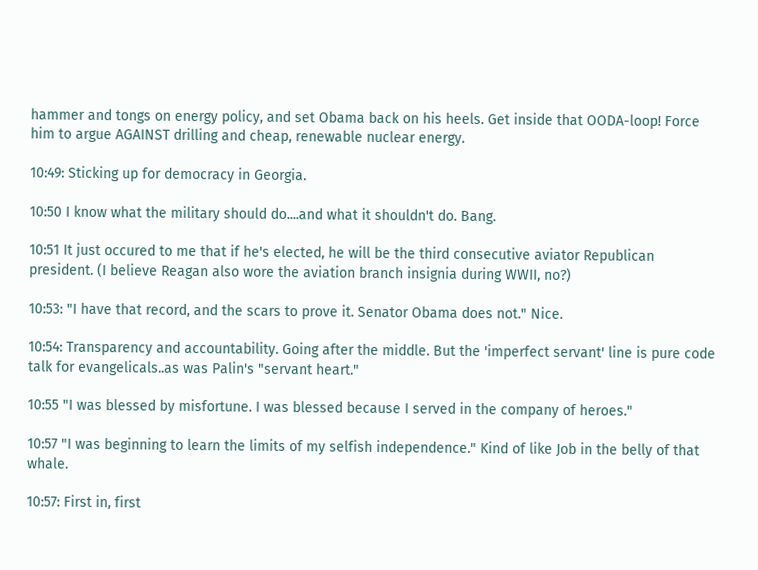hammer and tongs on energy policy, and set Obama back on his heels. Get inside that OODA-loop! Force him to argue AGAINST drilling and cheap, renewable nuclear energy.

10:49: Sticking up for democracy in Georgia.

10:50 I know what the military should do....and what it shouldn't do. Bang.

10:51 It just occured to me that if he's elected, he will be the third consecutive aviator Republican president. (I believe Reagan also wore the aviation branch insignia during WWII, no?)

10:53: "I have that record, and the scars to prove it. Senator Obama does not." Nice.

10:54: Transparency and accountability. Going after the middle. But the 'imperfect servant' line is pure code talk for evangelicals..as was Palin's "servant heart."

10:55 "I was blessed by misfortune. I was blessed because I served in the company of heroes."

10:57 "I was beginning to learn the limits of my selfish independence." Kind of like Job in the belly of that whale.

10:57: First in, first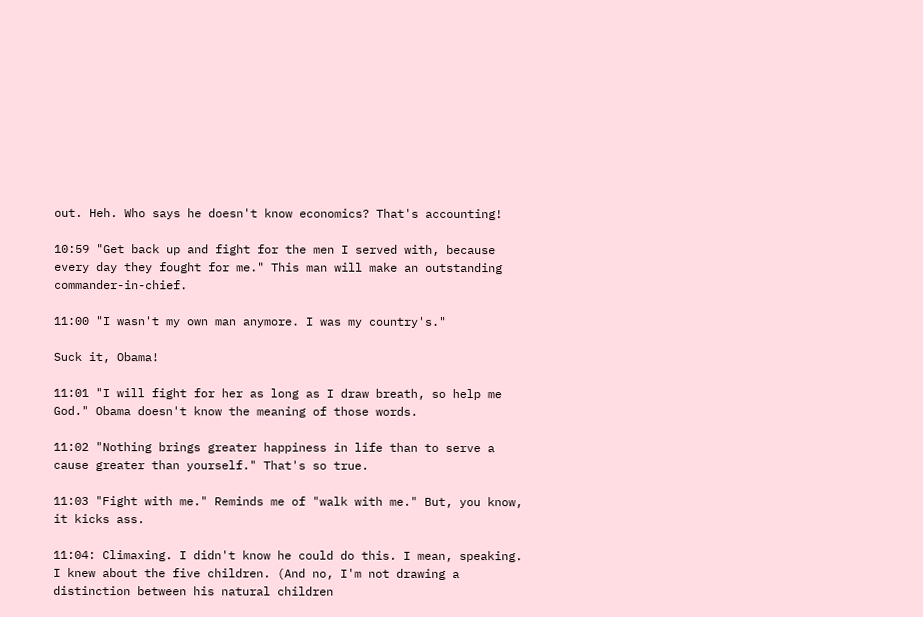out. Heh. Who says he doesn't know economics? That's accounting!

10:59 "Get back up and fight for the men I served with, because every day they fought for me." This man will make an outstanding commander-in-chief.

11:00 "I wasn't my own man anymore. I was my country's."

Suck it, Obama!

11:01 "I will fight for her as long as I draw breath, so help me God." Obama doesn't know the meaning of those words.

11:02 "Nothing brings greater happiness in life than to serve a cause greater than yourself." That's so true.

11:03 "Fight with me." Reminds me of "walk with me." But, you know, it kicks ass.

11:04: Climaxing. I didn't know he could do this. I mean, speaking. I knew about the five children. (And no, I'm not drawing a distinction between his natural children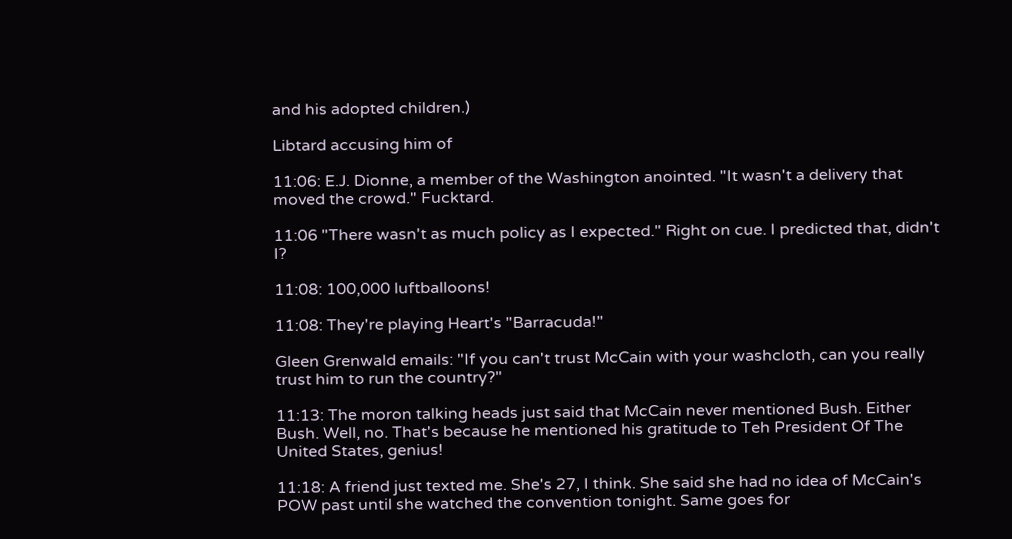and his adopted children.)

Libtard accusing him of

11:06: E.J. Dionne, a member of the Washington anointed. "It wasn't a delivery that moved the crowd." Fucktard.

11:06 "There wasn't as much policy as I expected." Right on cue. I predicted that, didn't I?

11:08: 100,000 luftballoons!

11:08: They're playing Heart's "Barracuda!"

Gleen Grenwald emails: "If you can't trust McCain with your washcloth, can you really trust him to run the country?"

11:13: The moron talking heads just said that McCain never mentioned Bush. Either Bush. Well, no. That's because he mentioned his gratitude to Teh President Of The United States, genius!

11:18: A friend just texted me. She's 27, I think. She said she had no idea of McCain's POW past until she watched the convention tonight. Same goes for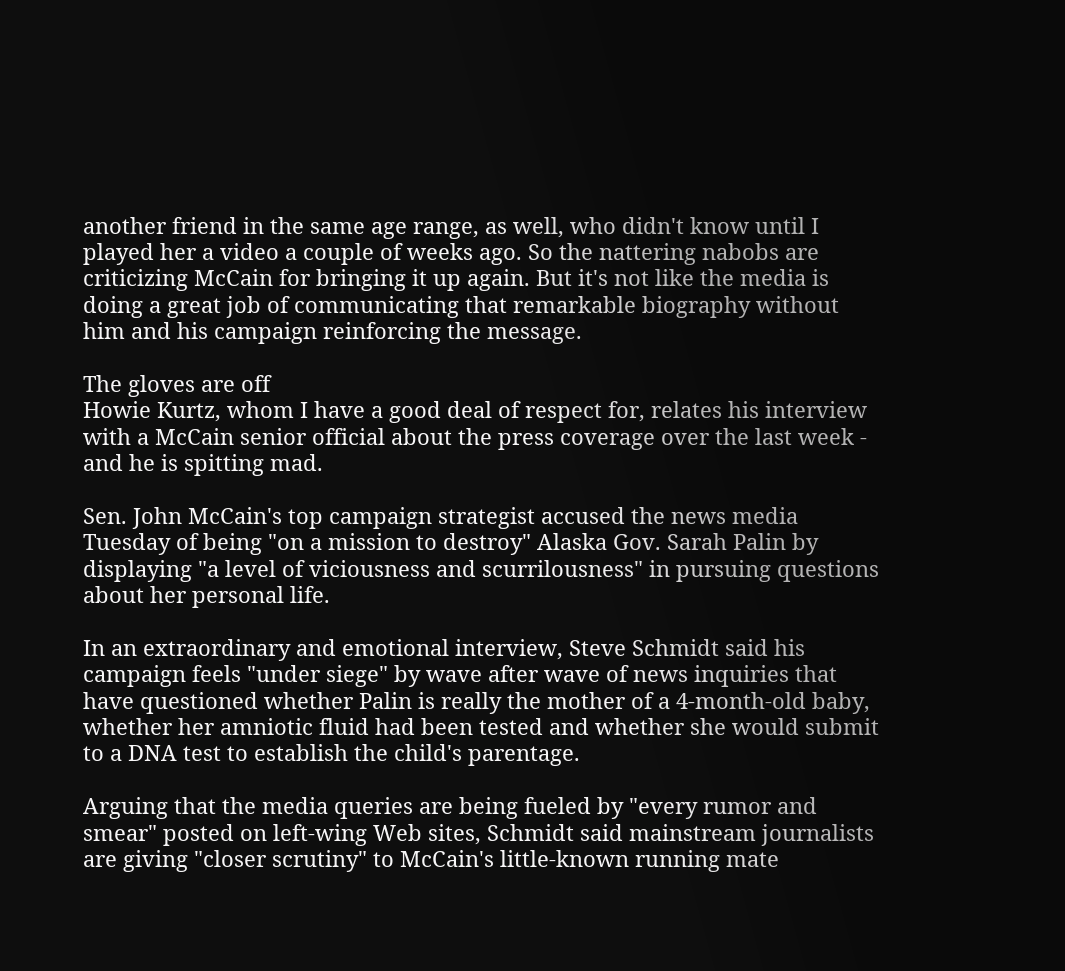another friend in the same age range, as well, who didn't know until I played her a video a couple of weeks ago. So the nattering nabobs are criticizing McCain for bringing it up again. But it's not like the media is doing a great job of communicating that remarkable biography without him and his campaign reinforcing the message.

The gloves are off
Howie Kurtz, whom I have a good deal of respect for, relates his interview with a McCain senior official about the press coverage over the last week - and he is spitting mad.

Sen. John McCain's top campaign strategist accused the news media Tuesday of being "on a mission to destroy" Alaska Gov. Sarah Palin by displaying "a level of viciousness and scurrilousness" in pursuing questions about her personal life.

In an extraordinary and emotional interview, Steve Schmidt said his campaign feels "under siege" by wave after wave of news inquiries that have questioned whether Palin is really the mother of a 4-month-old baby, whether her amniotic fluid had been tested and whether she would submit to a DNA test to establish the child's parentage.

Arguing that the media queries are being fueled by "every rumor and smear" posted on left-wing Web sites, Schmidt said mainstream journalists are giving "closer scrutiny" to McCain's little-known running mate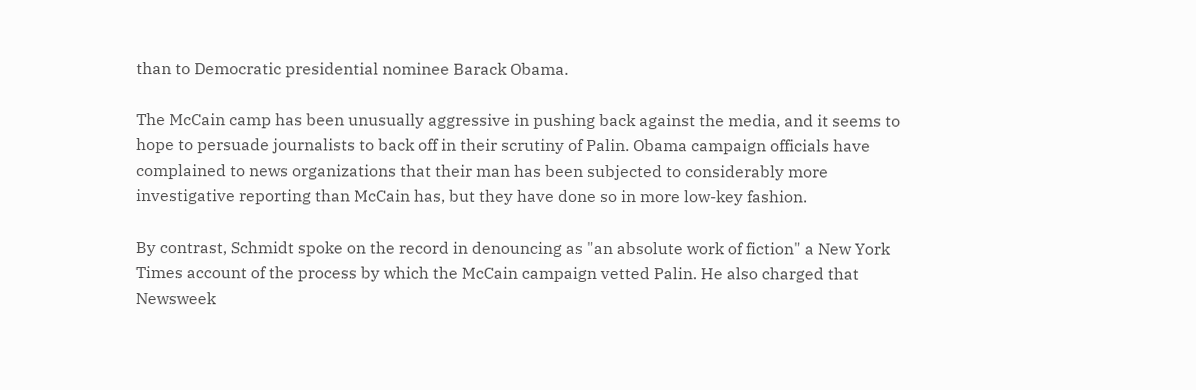than to Democratic presidential nominee Barack Obama.

The McCain camp has been unusually aggressive in pushing back against the media, and it seems to hope to persuade journalists to back off in their scrutiny of Palin. Obama campaign officials have complained to news organizations that their man has been subjected to considerably more investigative reporting than McCain has, but they have done so in more low-key fashion.

By contrast, Schmidt spoke on the record in denouncing as "an absolute work of fiction" a New York Times account of the process by which the McCain campaign vetted Palin. He also charged that Newsweek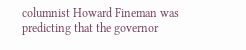columnist Howard Fineman was predicting that the governor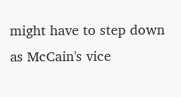might have to step down as McCain's vice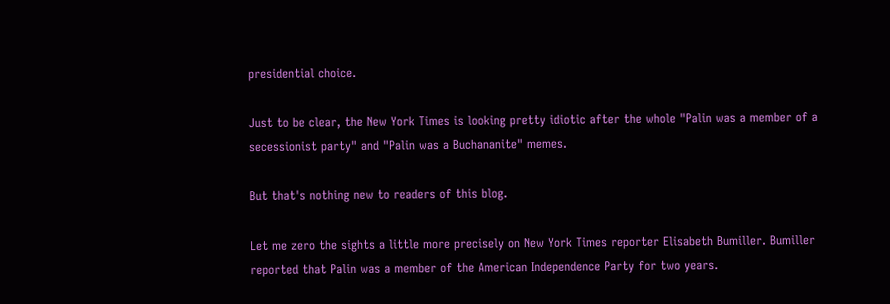presidential choice.

Just to be clear, the New York Times is looking pretty idiotic after the whole "Palin was a member of a secessionist party" and "Palin was a Buchananite" memes.

But that's nothing new to readers of this blog.

Let me zero the sights a little more precisely on New York Times reporter Elisabeth Bumiller. Bumiller reported that Palin was a member of the American Independence Party for two years.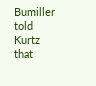Bumiller told Kurtz that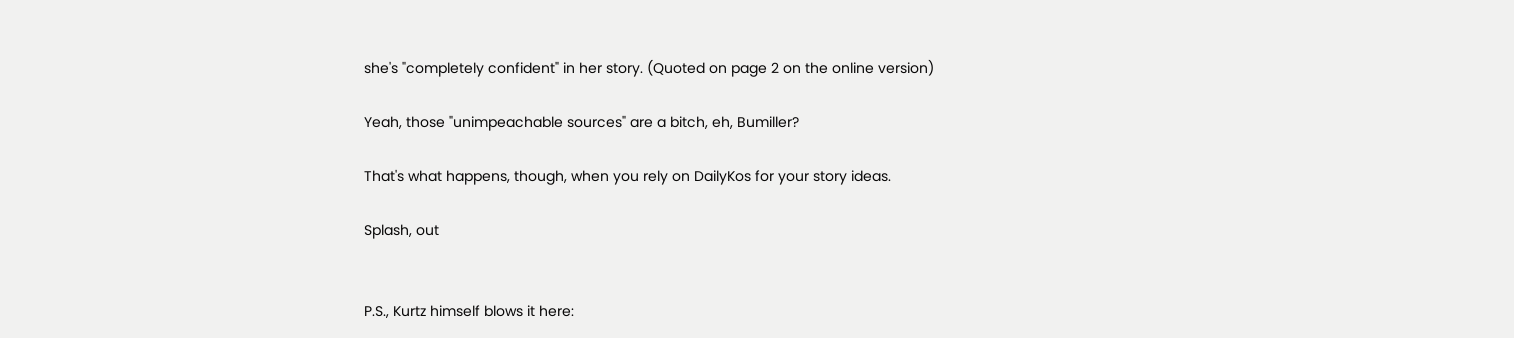she's "completely confident" in her story. (Quoted on page 2 on the online version)

Yeah, those "unimpeachable sources" are a bitch, eh, Bumiller?

That's what happens, though, when you rely on DailyKos for your story ideas.

Splash, out


P.S., Kurtz himself blows it here: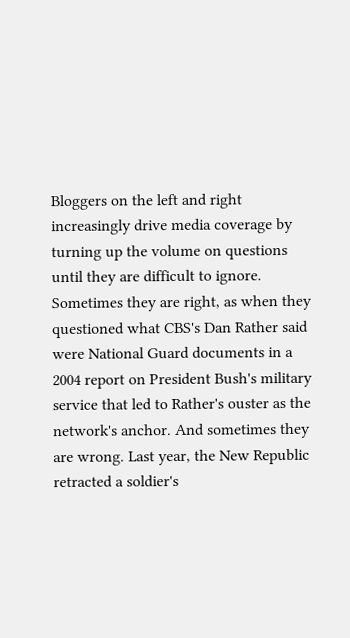Bloggers on the left and right increasingly drive media coverage by turning up the volume on questions until they are difficult to ignore. Sometimes they are right, as when they questioned what CBS's Dan Rather said were National Guard documents in a 2004 report on President Bush's military service that led to Rather's ouster as the network's anchor. And sometimes they are wrong. Last year, the New Republic retracted a soldier's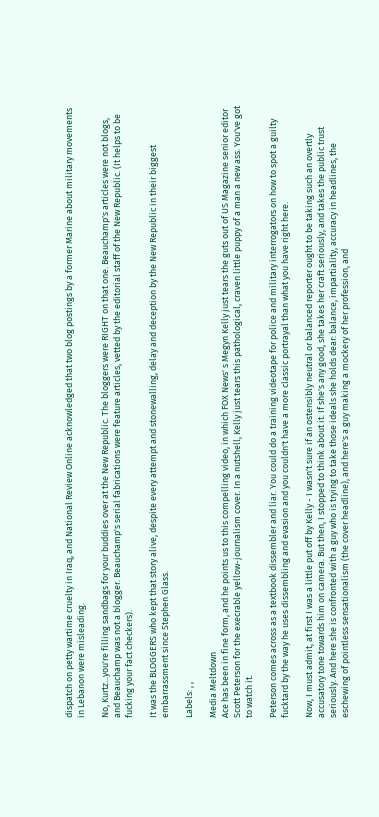dispatch on petty wartime cruelty in Iraq, and National Review Online acknowledged that two blog postings by a former Marine about military movements in Lebanon were misleading.

No, Kurtz...you're filling sandbags for your buddies over at the New Republic. The bloggers were RIGHT on that one. Beauchamp's articles were not blogs, and Beauchamp was not a blogger. Beauchamp's serial fabrications were feature articles, vetted by the editorial staff of the New Republic. (It helps to be fucking your fact checkers).

It was the BLOGGERS who kept that story alive, despite every attempt and stonewalling, delay and deception by the New Republic in their biggest embarrassment since Stephen Glass.

Labels: , ,

Media Meltdown
Ace has been in fine form, and he points us to this compelling video, in which FOX News' s Megyn Kelly just tears the guts out of US Magazine senior editor Scott Peterson for the execrable yellow-journalism cover. In a nutshell, Kelly just tears this pathological, craven little puppy of a man a new ass. You've got to watch it.

Peterson comes across as a textbook dissembler and liar. You could do a training videotape for police and military interrogators on how to spot a guilty fucktard by the way he uses dissembling and evasion and you couldn't have a more classic portrayal than what you have right here.

Now, I must admit, at first I was a little put off by Kelly - I wasn't sure if an ostensibly neutral or balanced reporter ought to be taking such an overtly accusatory tone towards him on camera. But then, I stopped to think about it. If she's any good, she takes her craft seriously, and takes the public trust seriously. And here she is confronted with a guy who is trying to take those ideals she holds dear: balance, impartiality, accuracy in headlines, the eschewing of pointless sensationalism (the cover headline), and here's a guy making a mockery of her profession, and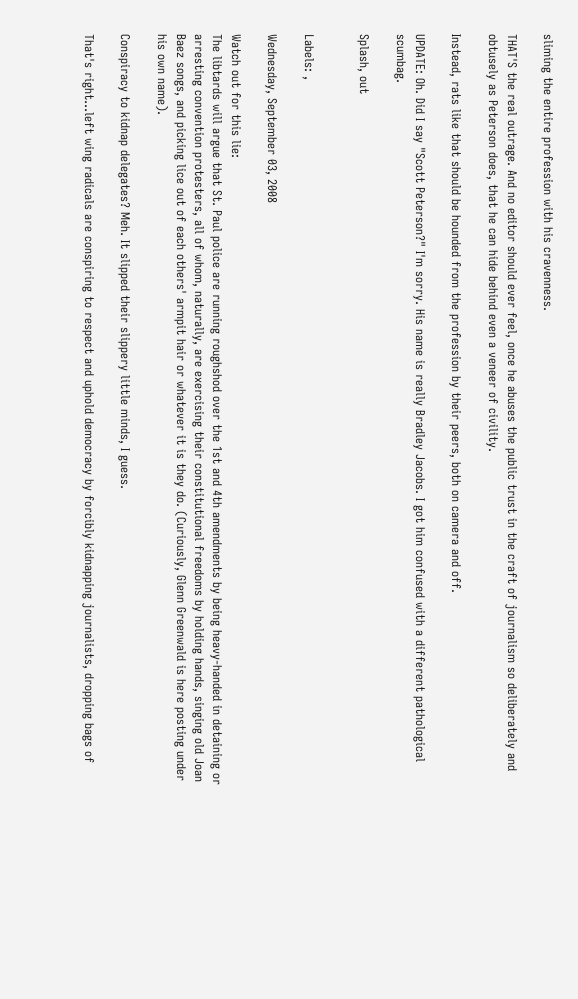sliming the entire profession with his cravenness.

THAT'S the real outrage. And no editor should ever feel, once he abuses the public trust in the craft of journalism so deliberately and obtusely as Peterson does, that he can hide behind even a veneer of civility.

Instead, rats like that should be hounded from the profession by their peers, both on camera and off.

UPDATE: Oh. Did I say "Scott Peterson?" I'm sorry. His name is really Bradley Jacobs. I got him confused with a different pathological scumbag.

Splash, out


Labels: ,

Wednesday, September 03, 2008

Watch out for this lie:
The libtards will argue that St. Paul police are running roughshod over the 1st and 4th amendments by being heavy-handed in detaining or arresting convention protesters, all of whom, naturally, are exercising their constitutional freedoms by holding hands, singing old Joan Baez songs, and picking lice out of each others' armpit hair or whatever it is they do. (Curiously, Glenn Greenwald is here posting under his own name).

Conspiracy to kidnap delegates? Meh. It slipped their slippery little minds, I guess.

That's right...left wing radicals are conspiring to respect and uphold democracy by forcibly kidnapping journalists, dropping bags of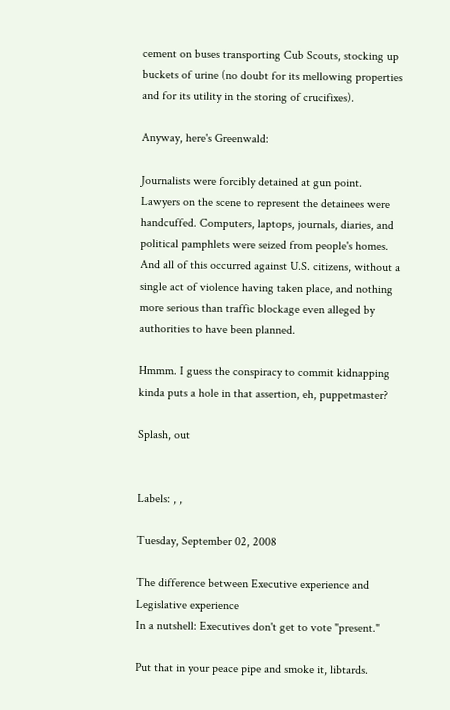cement on buses transporting Cub Scouts, stocking up buckets of urine (no doubt for its mellowing properties and for its utility in the storing of crucifixes).

Anyway, here's Greenwald:

Journalists were forcibly detained at gun point. Lawyers on the scene to represent the detainees were handcuffed. Computers, laptops, journals, diaries, and political pamphlets were seized from people's homes. And all of this occurred against U.S. citizens, without a single act of violence having taken place, and nothing more serious than traffic blockage even alleged by authorities to have been planned.

Hmmm. I guess the conspiracy to commit kidnapping kinda puts a hole in that assertion, eh, puppetmaster?

Splash, out


Labels: , ,

Tuesday, September 02, 2008

The difference between Executive experience and Legislative experience
In a nutshell: Executives don't get to vote "present."

Put that in your peace pipe and smoke it, libtards.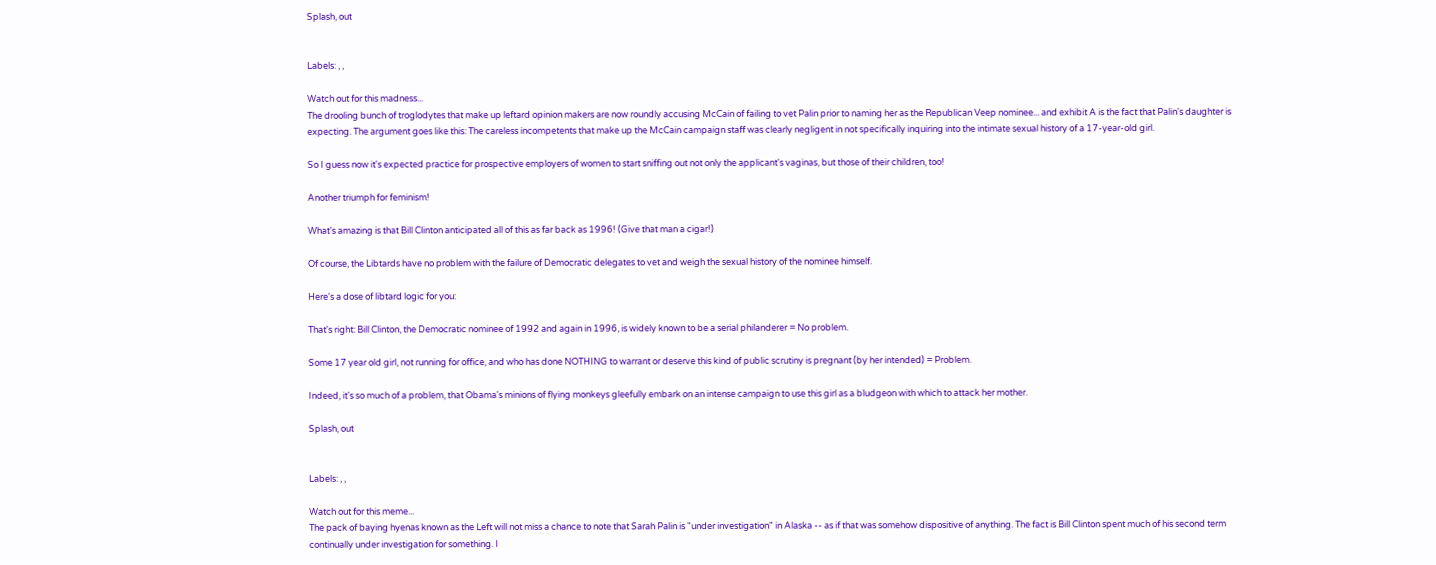Splash, out


Labels: , ,

Watch out for this madness...
The drooling bunch of troglodytes that make up leftard opinion makers are now roundly accusing McCain of failing to vet Palin prior to naming her as the Republican Veep nominee... and exhibit A is the fact that Palin's daughter is expecting. The argument goes like this: The careless incompetents that make up the McCain campaign staff was clearly negligent in not specifically inquiring into the intimate sexual history of a 17-year-old girl.

So I guess now it's expected practice for prospective employers of women to start sniffing out not only the applicant's vaginas, but those of their children, too!

Another triumph for feminism!

What's amazing is that Bill Clinton anticipated all of this as far back as 1996! (Give that man a cigar!)

Of course, the Libtards have no problem with the failure of Democratic delegates to vet and weigh the sexual history of the nominee himself.

Here's a dose of libtard logic for you:

That's right: Bill Clinton, the Democratic nominee of 1992 and again in 1996, is widely known to be a serial philanderer = No problem.

Some 17 year old girl, not running for office, and who has done NOTHING to warrant or deserve this kind of public scrutiny is pregnant (by her intended) = Problem.

Indeed, it's so much of a problem, that Obama's minions of flying monkeys gleefully embark on an intense campaign to use this girl as a bludgeon with which to attack her mother.

Splash, out


Labels: , ,

Watch out for this meme...
The pack of baying hyenas known as the Left will not miss a chance to note that Sarah Palin is "under investigation" in Alaska -- as if that was somehow dispositive of anything. The fact is Bill Clinton spent much of his second term continually under investigation for something. I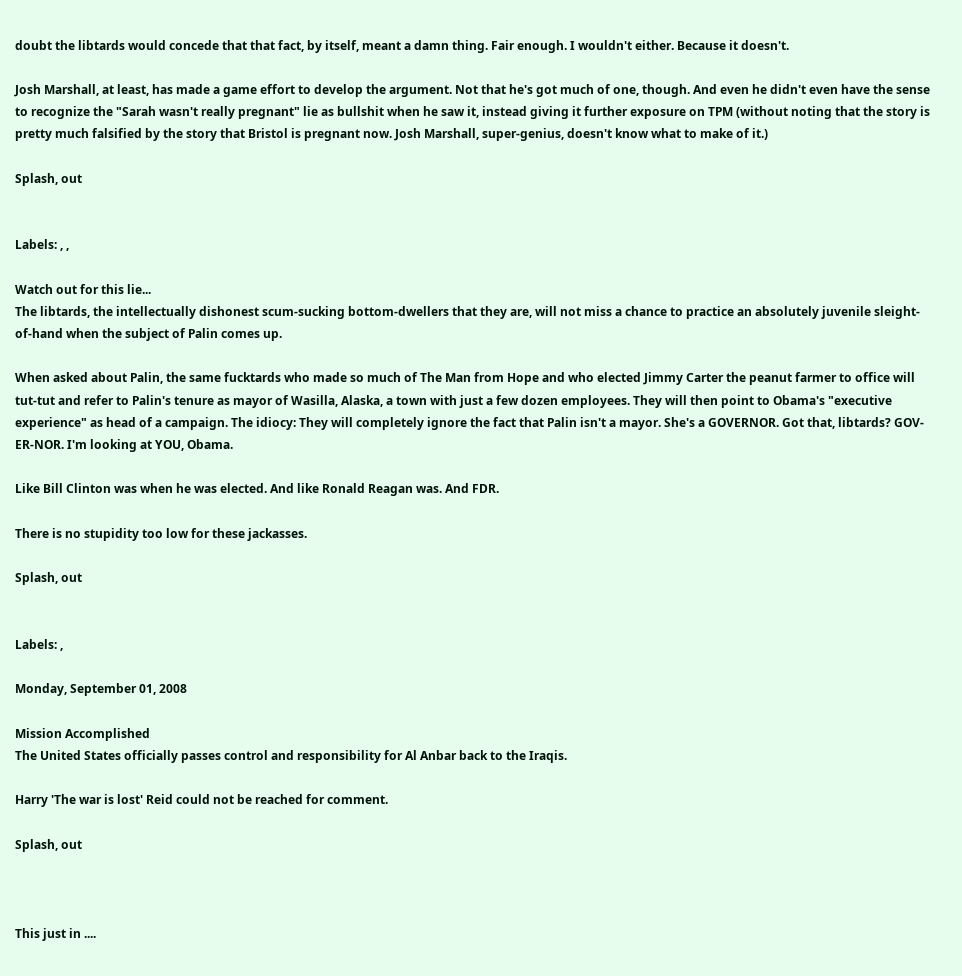doubt the libtards would concede that that fact, by itself, meant a damn thing. Fair enough. I wouldn't either. Because it doesn't.

Josh Marshall, at least, has made a game effort to develop the argument. Not that he's got much of one, though. And even he didn't even have the sense to recognize the "Sarah wasn't really pregnant" lie as bullshit when he saw it, instead giving it further exposure on TPM (without noting that the story is pretty much falsified by the story that Bristol is pregnant now. Josh Marshall, super-genius, doesn't know what to make of it.)

Splash, out


Labels: , ,

Watch out for this lie...
The libtards, the intellectually dishonest scum-sucking bottom-dwellers that they are, will not miss a chance to practice an absolutely juvenile sleight-of-hand when the subject of Palin comes up.

When asked about Palin, the same fucktards who made so much of The Man from Hope and who elected Jimmy Carter the peanut farmer to office will tut-tut and refer to Palin's tenure as mayor of Wasilla, Alaska, a town with just a few dozen employees. They will then point to Obama's "executive experience" as head of a campaign. The idiocy: They will completely ignore the fact that Palin isn't a mayor. She's a GOVERNOR. Got that, libtards? GOV-ER-NOR. I'm looking at YOU, Obama.

Like Bill Clinton was when he was elected. And like Ronald Reagan was. And FDR.

There is no stupidity too low for these jackasses.

Splash, out


Labels: ,

Monday, September 01, 2008

Mission Accomplished
The United States officially passes control and responsibility for Al Anbar back to the Iraqis.

Harry 'The war is lost' Reid could not be reached for comment.

Splash, out



This just in ....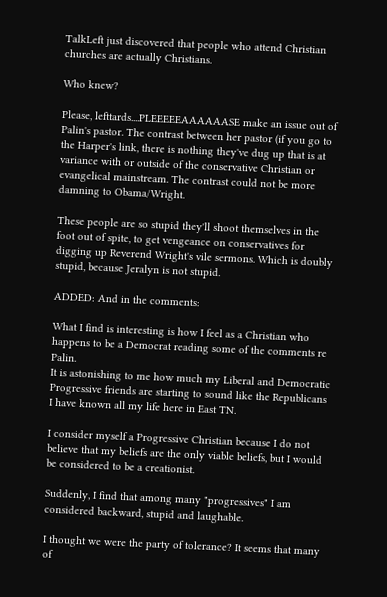TalkLeft just discovered that people who attend Christian churches are actually Christians.

Who knew?

Please, lefttards....PLEEEEEAAAAAASE make an issue out of Palin's pastor. The contrast between her pastor (if you go to the Harper's link, there is nothing they've dug up that is at variance with or outside of the conservative Christian or evangelical mainstream. The contrast could not be more damning to Obama/Wright.

These people are so stupid they'll shoot themselves in the foot out of spite, to get vengeance on conservatives for digging up Reverend Wright's vile sermons. Which is doubly stupid, because Jeralyn is not stupid.

ADDED: And in the comments:

What I find is interesting is how I feel as a Christian who happens to be a Democrat reading some of the comments re Palin.
It is astonishing to me how much my Liberal and Democratic Progressive friends are starting to sound like the Republicans I have known all my life here in East TN.

I consider myself a Progressive Christian because I do not believe that my beliefs are the only viable beliefs, but I would be considered to be a creationist.

Suddenly, I find that among many "progressives" I am considered backward, stupid and laughable.

I thought we were the party of tolerance? It seems that many of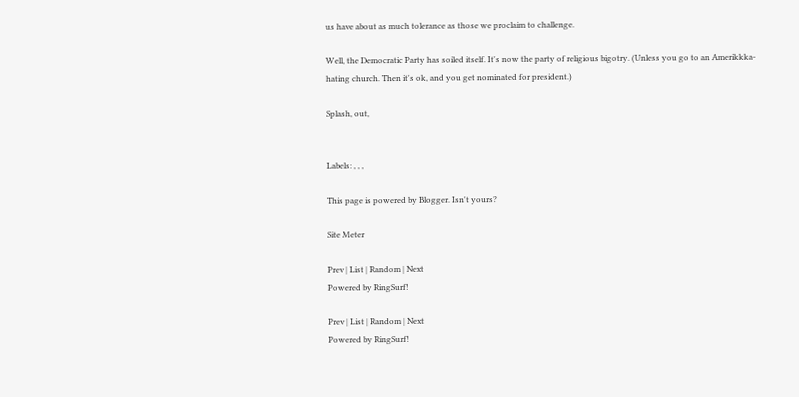us have about as much tolerance as those we proclaim to challenge.

Well, the Democratic Party has soiled itself. It's now the party of religious bigotry. (Unless you go to an Amerikkka-hating church. Then it's ok, and you get nominated for president.)

Splash, out,


Labels: , , ,

This page is powered by Blogger. Isn't yours?

Site Meter

Prev | List | Random | Next
Powered by RingSurf!

Prev | List | Random | Next
Powered by RingSurf!